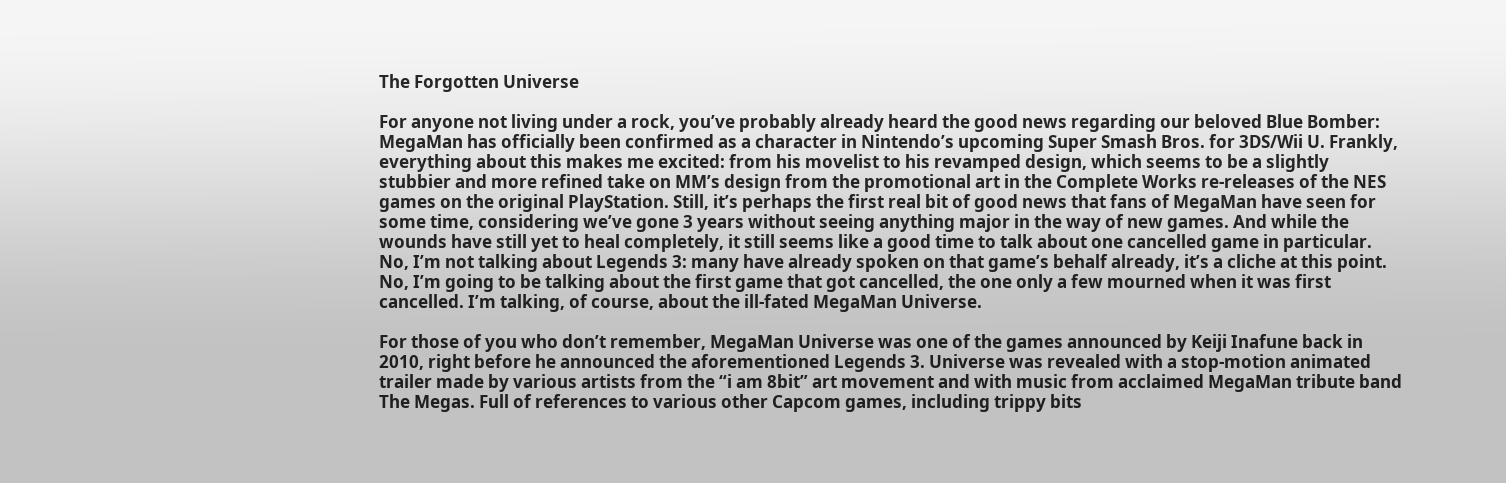The Forgotten Universe

For anyone not living under a rock, you’ve probably already heard the good news regarding our beloved Blue Bomber: MegaMan has officially been confirmed as a character in Nintendo’s upcoming Super Smash Bros. for 3DS/Wii U. Frankly, everything about this makes me excited: from his movelist to his revamped design, which seems to be a slightly stubbier and more refined take on MM’s design from the promotional art in the Complete Works re-releases of the NES games on the original PlayStation. Still, it’s perhaps the first real bit of good news that fans of MegaMan have seen for some time, considering we’ve gone 3 years without seeing anything major in the way of new games. And while the wounds have still yet to heal completely, it still seems like a good time to talk about one cancelled game in particular. No, I’m not talking about Legends 3: many have already spoken on that game’s behalf already, it’s a cliche at this point. No, I’m going to be talking about the first game that got cancelled, the one only a few mourned when it was first cancelled. I’m talking, of course, about the ill-fated MegaMan Universe.

For those of you who don’t remember, MegaMan Universe was one of the games announced by Keiji Inafune back in 2010, right before he announced the aforementioned Legends 3. Universe was revealed with a stop-motion animated trailer made by various artists from the “i am 8bit” art movement and with music from acclaimed MegaMan tribute band The Megas. Full of references to various other Capcom games, including trippy bits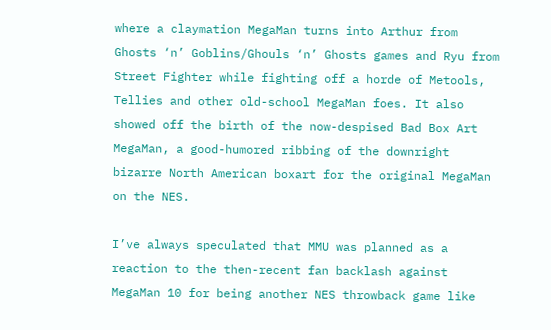where a claymation MegaMan turns into Arthur from Ghosts ‘n’ Goblins/Ghouls ‘n’ Ghosts games and Ryu from Street Fighter while fighting off a horde of Metools, Tellies and other old-school MegaMan foes. It also showed off the birth of the now-despised Bad Box Art MegaMan, a good-humored ribbing of the downright bizarre North American boxart for the original MegaMan on the NES.

I’ve always speculated that MMU was planned as a reaction to the then-recent fan backlash against MegaMan 10 for being another NES throwback game like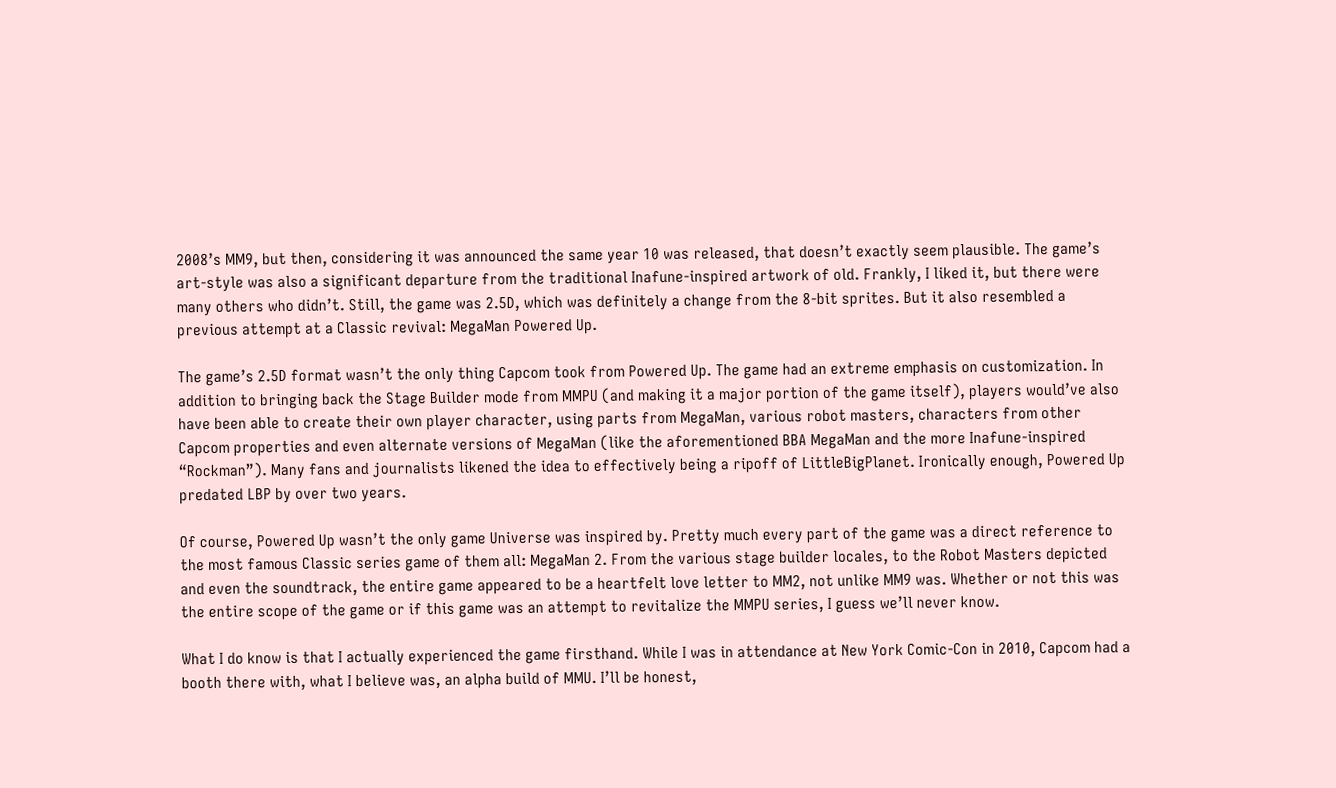2008’s MM9, but then, considering it was announced the same year 10 was released, that doesn’t exactly seem plausible. The game’s art-style was also a significant departure from the traditional Inafune-inspired artwork of old. Frankly, I liked it, but there were many others who didn’t. Still, the game was 2.5D, which was definitely a change from the 8-bit sprites. But it also resembled a previous attempt at a Classic revival: MegaMan Powered Up.

The game’s 2.5D format wasn’t the only thing Capcom took from Powered Up. The game had an extreme emphasis on customization. In addition to bringing back the Stage Builder mode from MMPU (and making it a major portion of the game itself), players would’ve also have been able to create their own player character, using parts from MegaMan, various robot masters, characters from other Capcom properties and even alternate versions of MegaMan (like the aforementioned BBA MegaMan and the more Inafune-inspired “Rockman”). Many fans and journalists likened the idea to effectively being a ripoff of LittleBigPlanet. Ironically enough, Powered Up predated LBP by over two years.

Of course, Powered Up wasn’t the only game Universe was inspired by. Pretty much every part of the game was a direct reference to the most famous Classic series game of them all: MegaMan 2. From the various stage builder locales, to the Robot Masters depicted and even the soundtrack, the entire game appeared to be a heartfelt love letter to MM2, not unlike MM9 was. Whether or not this was the entire scope of the game or if this game was an attempt to revitalize the MMPU series, I guess we’ll never know.

What I do know is that I actually experienced the game firsthand. While I was in attendance at New York Comic-Con in 2010, Capcom had a booth there with, what I believe was, an alpha build of MMU. I’ll be honest,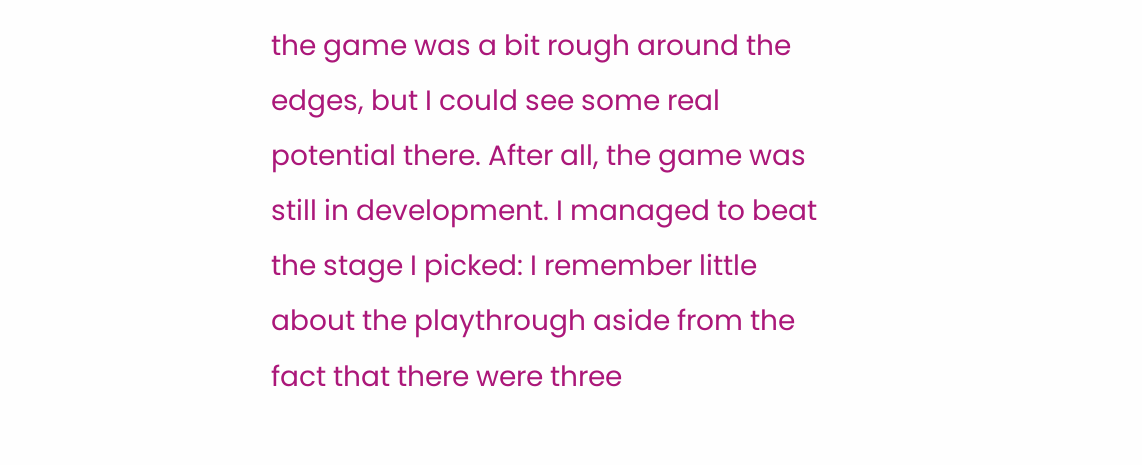the game was a bit rough around the edges, but I could see some real potential there. After all, the game was still in development. I managed to beat the stage I picked: I remember little about the playthrough aside from the fact that there were three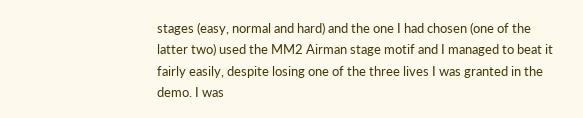stages (easy, normal and hard) and the one I had chosen (one of the latter two) used the MM2 Airman stage motif and I managed to beat it fairly easily, despite losing one of the three lives I was granted in the demo. I was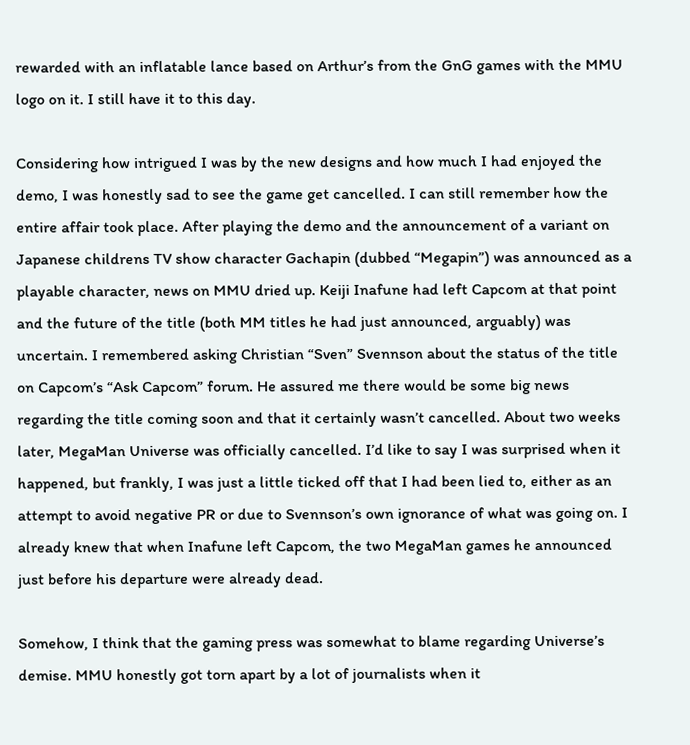rewarded with an inflatable lance based on Arthur’s from the GnG games with the MMU logo on it. I still have it to this day.

Considering how intrigued I was by the new designs and how much I had enjoyed the demo, I was honestly sad to see the game get cancelled. I can still remember how the entire affair took place. After playing the demo and the announcement of a variant on Japanese childrens TV show character Gachapin (dubbed “Megapin”) was announced as a playable character, news on MMU dried up. Keiji Inafune had left Capcom at that point and the future of the title (both MM titles he had just announced, arguably) was uncertain. I remembered asking Christian “Sven” Svennson about the status of the title on Capcom’s “Ask Capcom” forum. He assured me there would be some big news regarding the title coming soon and that it certainly wasn’t cancelled. About two weeks later, MegaMan Universe was officially cancelled. I’d like to say I was surprised when it happened, but frankly, I was just a little ticked off that I had been lied to, either as an attempt to avoid negative PR or due to Svennson’s own ignorance of what was going on. I already knew that when Inafune left Capcom, the two MegaMan games he announced just before his departure were already dead.

Somehow, I think that the gaming press was somewhat to blame regarding Universe’s demise. MMU honestly got torn apart by a lot of journalists when it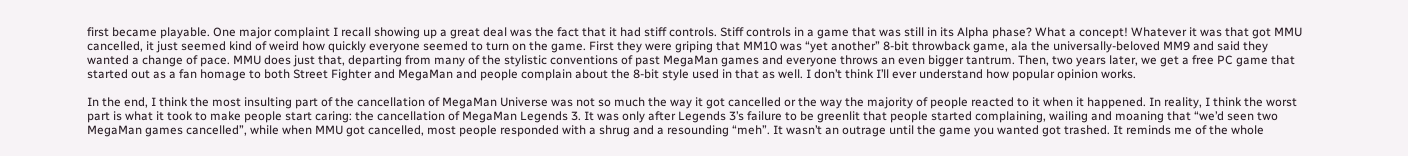first became playable. One major complaint I recall showing up a great deal was the fact that it had stiff controls. Stiff controls in a game that was still in its Alpha phase? What a concept! Whatever it was that got MMU cancelled, it just seemed kind of weird how quickly everyone seemed to turn on the game. First they were griping that MM10 was “yet another” 8-bit throwback game, ala the universally-beloved MM9 and said they wanted a change of pace. MMU does just that, departing from many of the stylistic conventions of past MegaMan games and everyone throws an even bigger tantrum. Then, two years later, we get a free PC game that started out as a fan homage to both Street Fighter and MegaMan and people complain about the 8-bit style used in that as well. I don’t think I’ll ever understand how popular opinion works.

In the end, I think the most insulting part of the cancellation of MegaMan Universe was not so much the way it got cancelled or the way the majority of people reacted to it when it happened. In reality, I think the worst part is what it took to make people start caring: the cancellation of MegaMan Legends 3. It was only after Legends 3’s failure to be greenlit that people started complaining, wailing and moaning that “we’d seen two MegaMan games cancelled”, while when MMU got cancelled, most people responded with a shrug and a resounding “meh”. It wasn’t an outrage until the game you wanted got trashed. It reminds me of the whole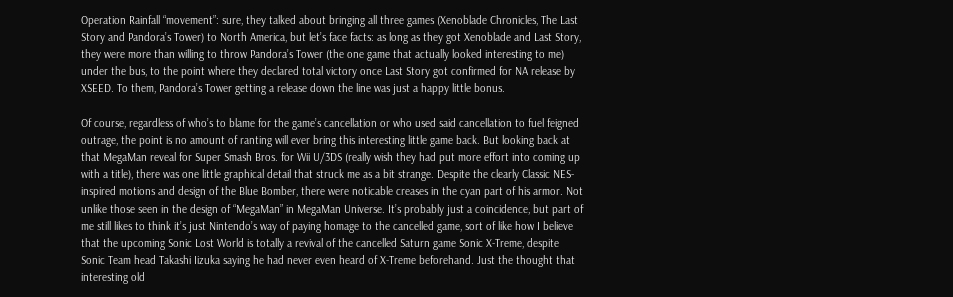Operation Rainfall “movement”: sure, they talked about bringing all three games (Xenoblade Chronicles, The Last Story and Pandora’s Tower) to North America, but let’s face facts: as long as they got Xenoblade and Last Story, they were more than willing to throw Pandora’s Tower (the one game that actually looked interesting to me) under the bus, to the point where they declared total victory once Last Story got confirmed for NA release by XSEED. To them, Pandora’s Tower getting a release down the line was just a happy little bonus.

Of course, regardless of who’s to blame for the game’s cancellation or who used said cancellation to fuel feigned outrage, the point is no amount of ranting will ever bring this interesting little game back. But looking back at that MegaMan reveal for Super Smash Bros. for Wii U/3DS (really wish they had put more effort into coming up with a title), there was one little graphical detail that struck me as a bit strange. Despite the clearly Classic NES-inspired motions and design of the Blue Bomber, there were noticable creases in the cyan part of his armor. Not unlike those seen in the design of “MegaMan” in MegaMan Universe. It’s probably just a coincidence, but part of me still likes to think it’s just Nintendo’s way of paying homage to the cancelled game, sort of like how I believe that the upcoming Sonic Lost World is totally a revival of the cancelled Saturn game Sonic X-Treme, despite Sonic Team head Takashi Iizuka saying he had never even heard of X-Treme beforehand. Just the thought that interesting old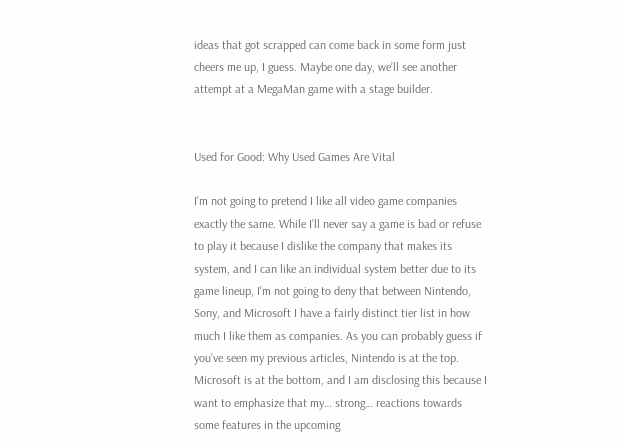ideas that got scrapped can come back in some form just cheers me up, I guess. Maybe one day, we’ll see another attempt at a MegaMan game with a stage builder.


Used for Good: Why Used Games Are Vital

I’m not going to pretend I like all video game companies exactly the same. While I’ll never say a game is bad or refuse to play it because I dislike the company that makes its system, and I can like an individual system better due to its game lineup, I’m not going to deny that between Nintendo, Sony, and Microsoft I have a fairly distinct tier list in how much I like them as companies. As you can probably guess if you’ve seen my previous articles, Nintendo is at the top. Microsoft is at the bottom, and I am disclosing this because I want to emphasize that my… strong… reactions towards some features in the upcoming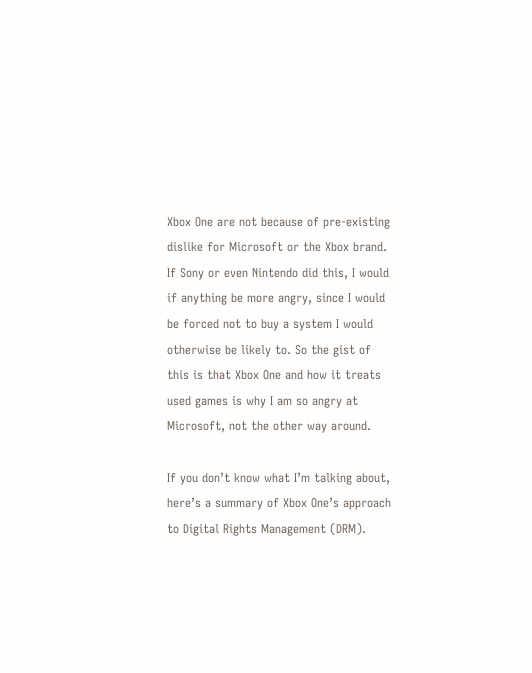Xbox One are not because of pre-existing dislike for Microsoft or the Xbox brand. If Sony or even Nintendo did this, I would if anything be more angry, since I would be forced not to buy a system I would otherwise be likely to. So the gist of this is that Xbox One and how it treats used games is why I am so angry at Microsoft, not the other way around.

If you don’t know what I’m talking about, here’s a summary of Xbox One’s approach to Digital Rights Management (DRM).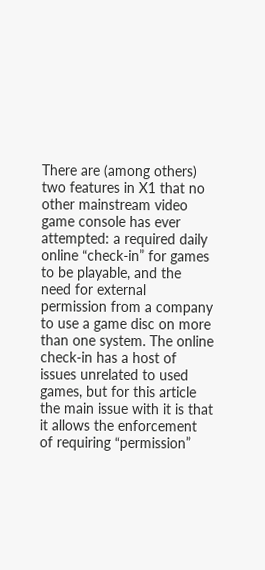There are (among others) two features in X1 that no other mainstream video game console has ever attempted: a required daily online “check-in” for games to be playable, and the need for external permission from a company to use a game disc on more than one system. The online check-in has a host of issues unrelated to used games, but for this article the main issue with it is that it allows the enforcement of requiring “permission”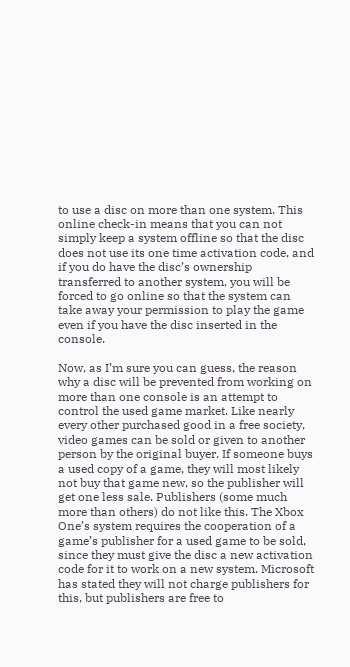to use a disc on more than one system. This online check-in means that you can not simply keep a system offline so that the disc does not use its one time activation code, and if you do have the disc’s ownership transferred to another system, you will be forced to go online so that the system can take away your permission to play the game even if you have the disc inserted in the console.

Now, as I’m sure you can guess, the reason why a disc will be prevented from working on more than one console is an attempt to control the used game market. Like nearly every other purchased good in a free society, video games can be sold or given to another person by the original buyer. If someone buys a used copy of a game, they will most likely not buy that game new, so the publisher will get one less sale. Publishers (some much more than others) do not like this. The Xbox One’s system requires the cooperation of a game’s publisher for a used game to be sold, since they must give the disc a new activation code for it to work on a new system. Microsoft has stated they will not charge publishers for this, but publishers are free to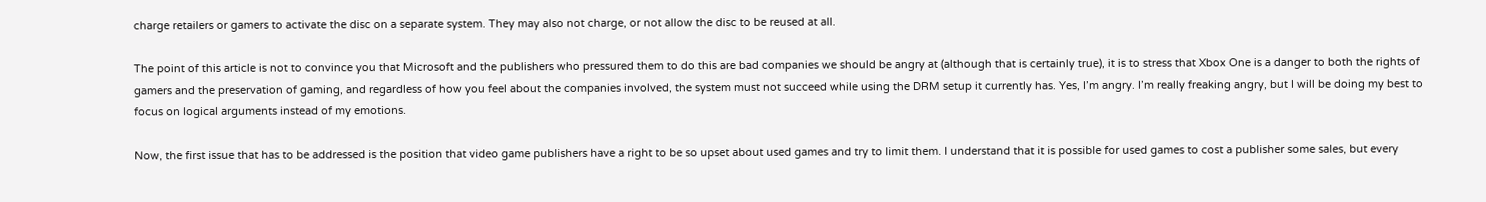charge retailers or gamers to activate the disc on a separate system. They may also not charge, or not allow the disc to be reused at all.

The point of this article is not to convince you that Microsoft and the publishers who pressured them to do this are bad companies we should be angry at (although that is certainly true), it is to stress that Xbox One is a danger to both the rights of gamers and the preservation of gaming, and regardless of how you feel about the companies involved, the system must not succeed while using the DRM setup it currently has. Yes, I’m angry. I’m really freaking angry, but I will be doing my best to focus on logical arguments instead of my emotions.

Now, the first issue that has to be addressed is the position that video game publishers have a right to be so upset about used games and try to limit them. I understand that it is possible for used games to cost a publisher some sales, but every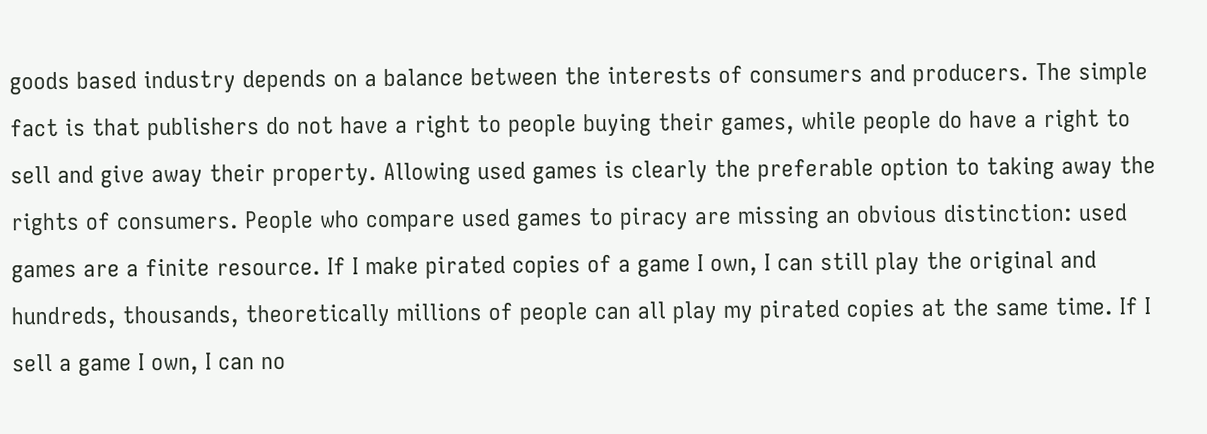goods based industry depends on a balance between the interests of consumers and producers. The simple fact is that publishers do not have a right to people buying their games, while people do have a right to sell and give away their property. Allowing used games is clearly the preferable option to taking away the rights of consumers. People who compare used games to piracy are missing an obvious distinction: used games are a finite resource. If I make pirated copies of a game I own, I can still play the original and hundreds, thousands, theoretically millions of people can all play my pirated copies at the same time. If I sell a game I own, I can no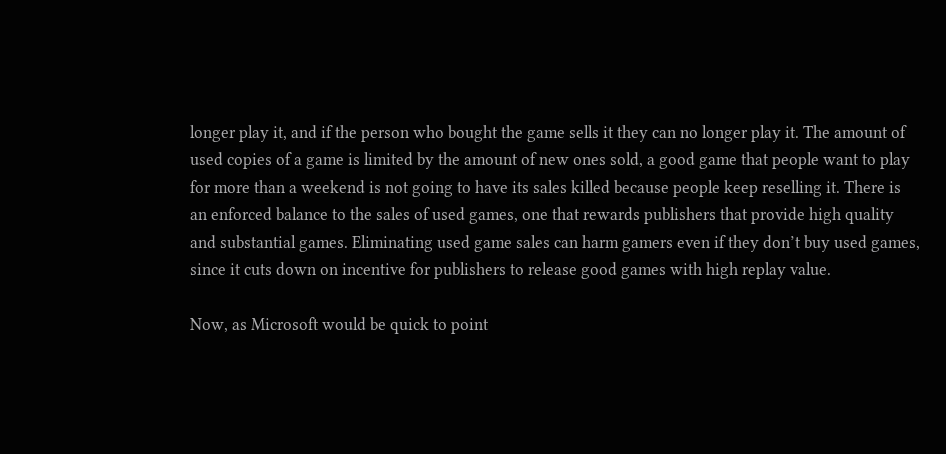longer play it, and if the person who bought the game sells it they can no longer play it. The amount of used copies of a game is limited by the amount of new ones sold, a good game that people want to play for more than a weekend is not going to have its sales killed because people keep reselling it. There is an enforced balance to the sales of used games, one that rewards publishers that provide high quality and substantial games. Eliminating used game sales can harm gamers even if they don’t buy used games, since it cuts down on incentive for publishers to release good games with high replay value.

Now, as Microsoft would be quick to point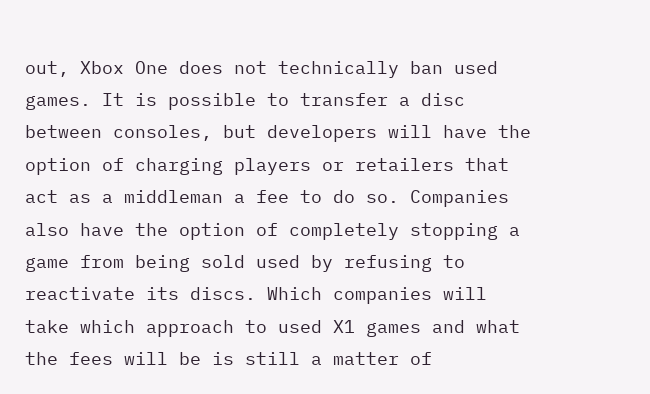out, Xbox One does not technically ban used games. It is possible to transfer a disc between consoles, but developers will have the option of charging players or retailers that act as a middleman a fee to do so. Companies also have the option of completely stopping a game from being sold used by refusing to reactivate its discs. Which companies will take which approach to used X1 games and what the fees will be is still a matter of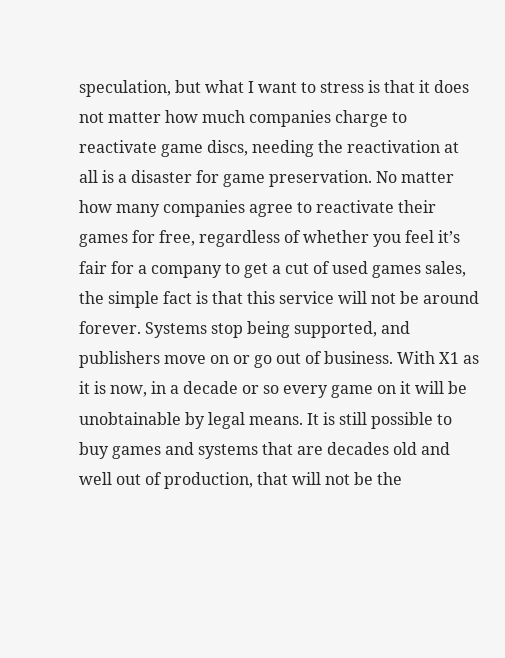speculation, but what I want to stress is that it does not matter how much companies charge to reactivate game discs, needing the reactivation at all is a disaster for game preservation. No matter how many companies agree to reactivate their games for free, regardless of whether you feel it’s fair for a company to get a cut of used games sales, the simple fact is that this service will not be around forever. Systems stop being supported, and publishers move on or go out of business. With X1 as it is now, in a decade or so every game on it will be unobtainable by legal means. It is still possible to buy games and systems that are decades old and well out of production, that will not be the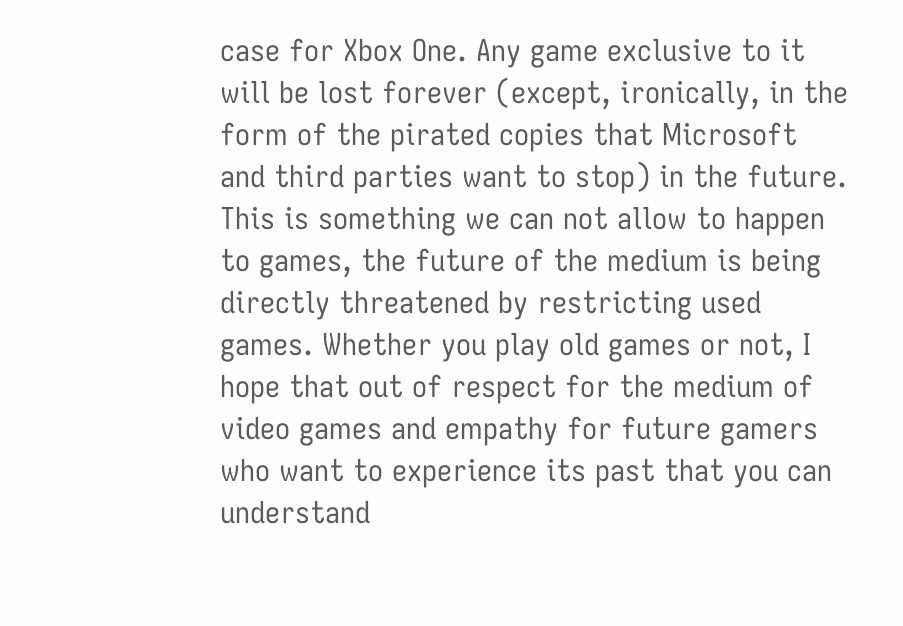case for Xbox One. Any game exclusive to it will be lost forever (except, ironically, in the form of the pirated copies that Microsoft and third parties want to stop) in the future. This is something we can not allow to happen to games, the future of the medium is being directly threatened by restricting used games. Whether you play old games or not, I hope that out of respect for the medium of video games and empathy for future gamers who want to experience its past that you can understand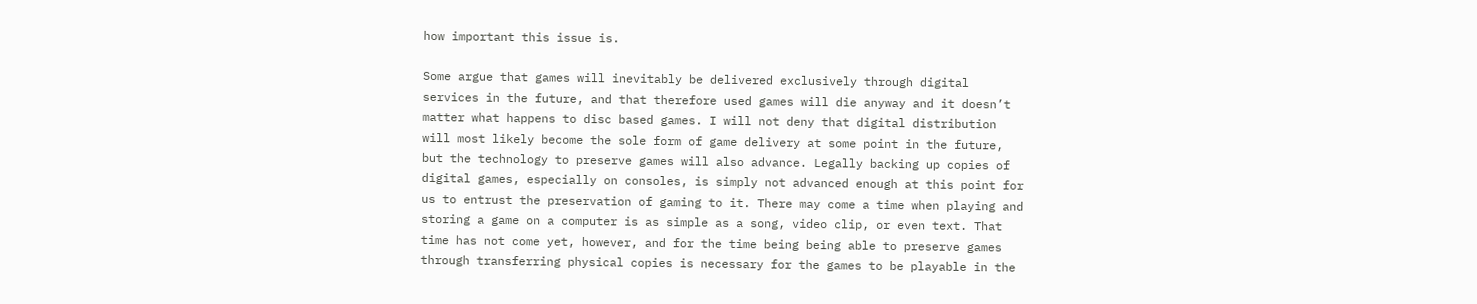how important this issue is.

Some argue that games will inevitably be delivered exclusively through digital services in the future, and that therefore used games will die anyway and it doesn’t matter what happens to disc based games. I will not deny that digital distribution will most likely become the sole form of game delivery at some point in the future, but the technology to preserve games will also advance. Legally backing up copies of digital games, especially on consoles, is simply not advanced enough at this point for us to entrust the preservation of gaming to it. There may come a time when playing and storing a game on a computer is as simple as a song, video clip, or even text. That time has not come yet, however, and for the time being being able to preserve games through transferring physical copies is necessary for the games to be playable in the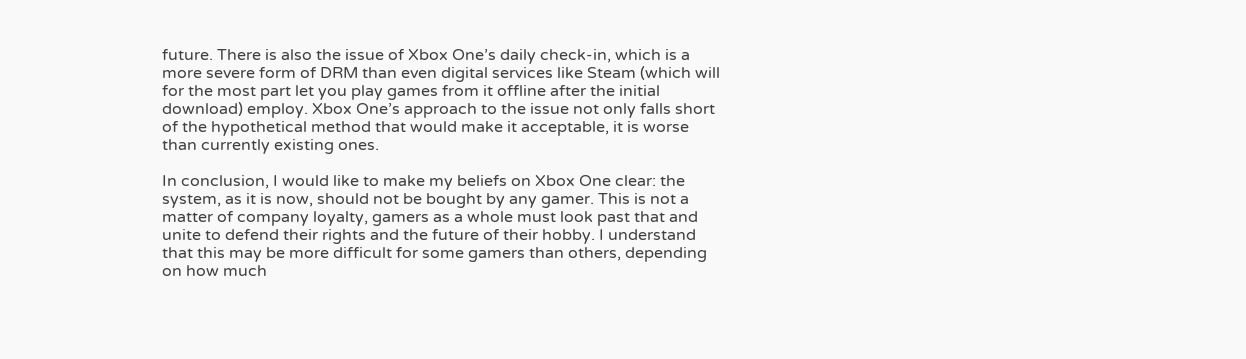future. There is also the issue of Xbox One’s daily check-in, which is a more severe form of DRM than even digital services like Steam (which will for the most part let you play games from it offline after the initial download) employ. Xbox One’s approach to the issue not only falls short of the hypothetical method that would make it acceptable, it is worse than currently existing ones.

In conclusion, I would like to make my beliefs on Xbox One clear: the system, as it is now, should not be bought by any gamer. This is not a matter of company loyalty, gamers as a whole must look past that and unite to defend their rights and the future of their hobby. I understand that this may be more difficult for some gamers than others, depending on how much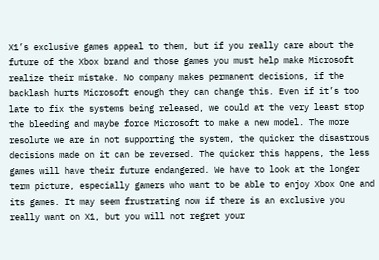X1’s exclusive games appeal to them, but if you really care about the future of the Xbox brand and those games you must help make Microsoft realize their mistake. No company makes permanent decisions, if the backlash hurts Microsoft enough they can change this. Even if it’s too late to fix the systems being released, we could at the very least stop the bleeding and maybe force Microsoft to make a new model. The more resolute we are in not supporting the system, the quicker the disastrous decisions made on it can be reversed. The quicker this happens, the less games will have their future endangered. We have to look at the longer term picture, especially gamers who want to be able to enjoy Xbox One and its games. It may seem frustrating now if there is an exclusive you really want on X1, but you will not regret your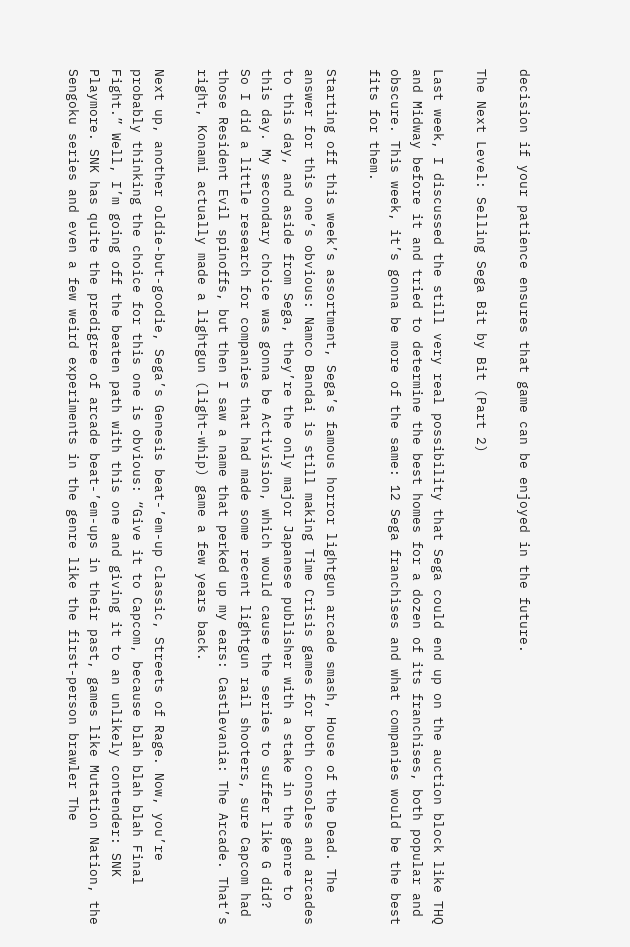decision if your patience ensures that game can be enjoyed in the future.

The Next Level: Selling Sega Bit by Bit (Part 2)

Last week, I discussed the still very real possibility that Sega could end up on the auction block like THQ and Midway before it and tried to determine the best homes for a dozen of its franchises, both popular and obscure. This week, it’s gonna be more of the same: 12 Sega franchises and what companies would be the best fits for them.

Starting off this week’s assortment, Sega’s famous horror lightgun arcade smash, House of the Dead. The answer for this one’s obvious: Namco Bandai is still making Time Crisis games for both consoles and arcades to this day, and aside from Sega, they’re the only major Japanese publisher with a stake in the genre to this day. My secondary choice was gonna be Activision, which would cause the series to suffer like G did? So I did a little research for companies that had made some recent lightgun rail shooters, sure Capcom had those Resident Evil spinoffs, but then I saw a name that perked up my ears: Castlevania: The Arcade. That’s right, Konami actually made a lightgun (light-whip) game a few years back.

Next up, another oldie-but-goodie, Sega’s Genesis beat-’em-up classic, Streets of Rage. Now, you’re probably thinking the choice for this one is obvious: “Give it to Capcom, because blah blah blah Final Fight.” Well, I’m going off the beaten path with this one and giving it to an unlikely contender: SNK Playmore. SNK has quite the predigree of arcade beat-’em-ups in their past, games like Mutation Nation, the Sengoku series and even a few weird experiments in the genre like the first-person brawler The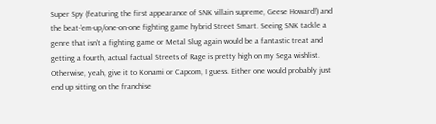Super Spy (featuring the first appearance of SNK villain supreme, Geese Howard!) and the beat-’em-up/one-on-one fighting game hybrid Street Smart. Seeing SNK tackle a genre that isn’t a fighting game or Metal Slug again would be a fantastic treat and getting a fourth, actual factual Streets of Rage is pretty high on my Sega wishlist. Otherwise, yeah, give it to Konami or Capcom, I guess. Either one would probably just end up sitting on the franchise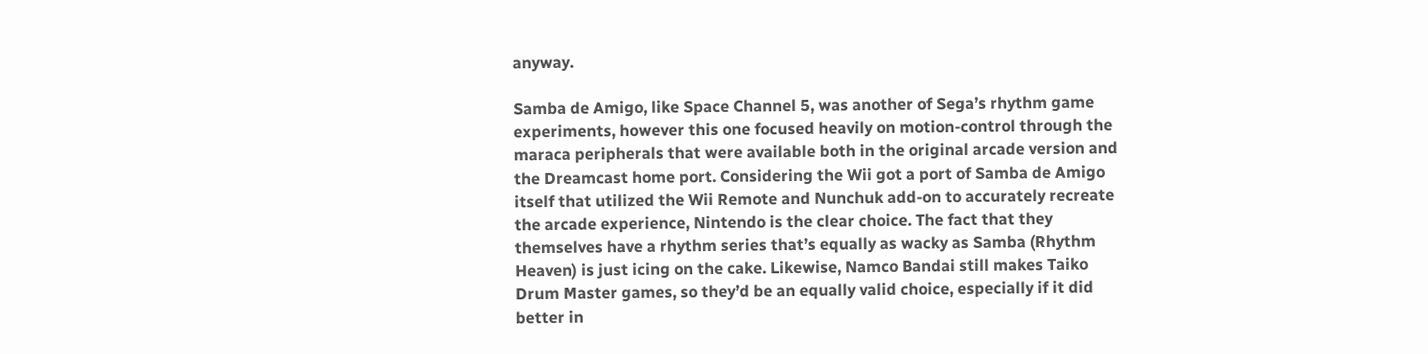anyway.

Samba de Amigo, like Space Channel 5, was another of Sega’s rhythm game experiments, however this one focused heavily on motion-control through the maraca peripherals that were available both in the original arcade version and the Dreamcast home port. Considering the Wii got a port of Samba de Amigo itself that utilized the Wii Remote and Nunchuk add-on to accurately recreate the arcade experience, Nintendo is the clear choice. The fact that they themselves have a rhythm series that’s equally as wacky as Samba (Rhythm Heaven) is just icing on the cake. Likewise, Namco Bandai still makes Taiko Drum Master games, so they’d be an equally valid choice, especially if it did better in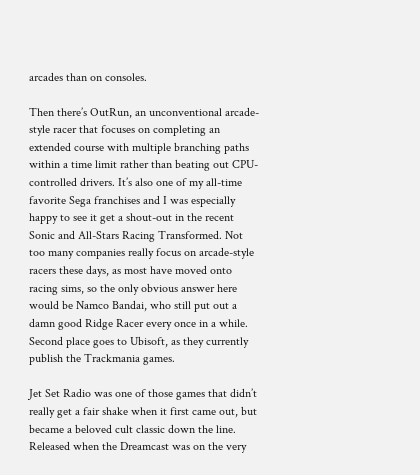arcades than on consoles.

Then there’s OutRun, an unconventional arcade-style racer that focuses on completing an extended course with multiple branching paths within a time limit rather than beating out CPU-controlled drivers. It’s also one of my all-time favorite Sega franchises and I was especially happy to see it get a shout-out in the recent Sonic and All-Stars Racing Transformed. Not too many companies really focus on arcade-style racers these days, as most have moved onto racing sims, so the only obvious answer here would be Namco Bandai, who still put out a damn good Ridge Racer every once in a while. Second place goes to Ubisoft, as they currently publish the Trackmania games.

Jet Set Radio was one of those games that didn’t really get a fair shake when it first came out, but became a beloved cult classic down the line. Released when the Dreamcast was on the very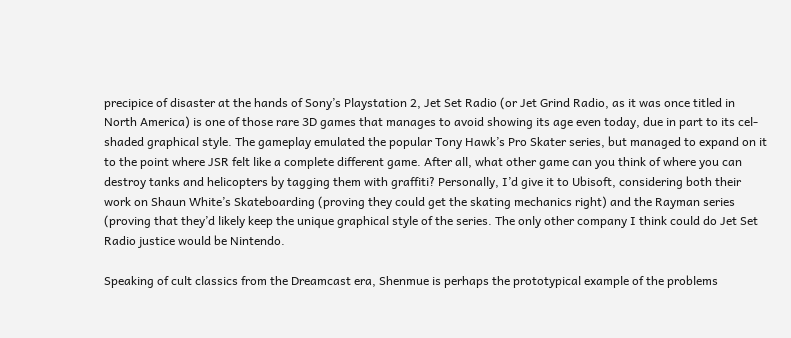precipice of disaster at the hands of Sony’s Playstation 2, Jet Set Radio (or Jet Grind Radio, as it was once titled in North America) is one of those rare 3D games that manages to avoid showing its age even today, due in part to its cel-shaded graphical style. The gameplay emulated the popular Tony Hawk’s Pro Skater series, but managed to expand on it to the point where JSR felt like a complete different game. After all, what other game can you think of where you can destroy tanks and helicopters by tagging them with graffiti? Personally, I’d give it to Ubisoft, considering both their work on Shaun White’s Skateboarding (proving they could get the skating mechanics right) and the Rayman series (proving that they’d likely keep the unique graphical style of the series. The only other company I think could do Jet Set Radio justice would be Nintendo.

Speaking of cult classics from the Dreamcast era, Shenmue is perhaps the prototypical example of the problems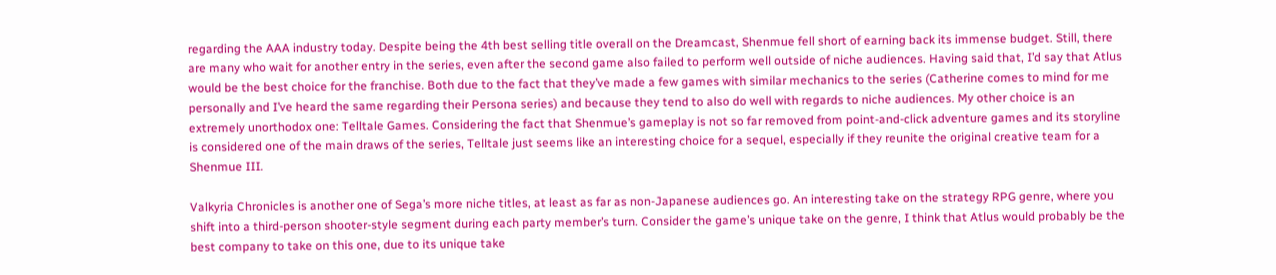regarding the AAA industry today. Despite being the 4th best selling title overall on the Dreamcast, Shenmue fell short of earning back its immense budget. Still, there are many who wait for another entry in the series, even after the second game also failed to perform well outside of niche audiences. Having said that, I’d say that Atlus would be the best choice for the franchise. Both due to the fact that they’ve made a few games with similar mechanics to the series (Catherine comes to mind for me personally and I’ve heard the same regarding their Persona series) and because they tend to also do well with regards to niche audiences. My other choice is an extremely unorthodox one: Telltale Games. Considering the fact that Shenmue’s gameplay is not so far removed from point-and-click adventure games and its storyline is considered one of the main draws of the series, Telltale just seems like an interesting choice for a sequel, especially if they reunite the original creative team for a Shenmue III.

Valkyria Chronicles is another one of Sega’s more niche titles, at least as far as non-Japanese audiences go. An interesting take on the strategy RPG genre, where you shift into a third-person shooter-style segment during each party member’s turn. Consider the game’s unique take on the genre, I think that Atlus would probably be the best company to take on this one, due to its unique take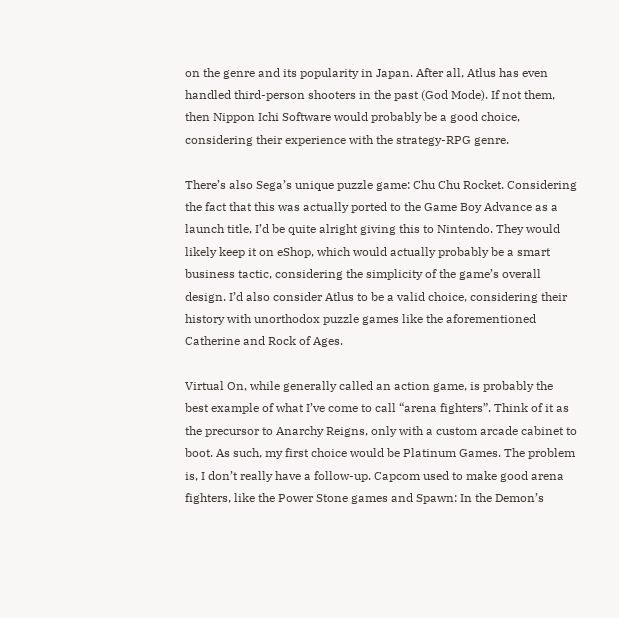on the genre and its popularity in Japan. After all, Atlus has even handled third-person shooters in the past (God Mode). If not them, then Nippon Ichi Software would probably be a good choice, considering their experience with the strategy-RPG genre.

There’s also Sega’s unique puzzle game: Chu Chu Rocket. Considering the fact that this was actually ported to the Game Boy Advance as a launch title, I’d be quite alright giving this to Nintendo. They would likely keep it on eShop, which would actually probably be a smart business tactic, considering the simplicity of the game’s overall design. I’d also consider Atlus to be a valid choice, considering their history with unorthodox puzzle games like the aforementioned Catherine and Rock of Ages.

Virtual On, while generally called an action game, is probably the best example of what I’ve come to call “arena fighters”. Think of it as the precursor to Anarchy Reigns, only with a custom arcade cabinet to boot. As such, my first choice would be Platinum Games. The problem is, I don’t really have a follow-up. Capcom used to make good arena fighters, like the Power Stone games and Spawn: In the Demon’s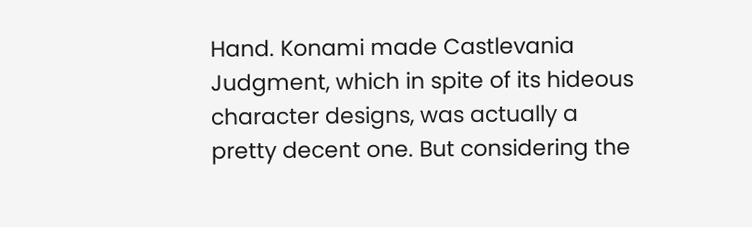Hand. Konami made Castlevania Judgment, which in spite of its hideous character designs, was actually a pretty decent one. But considering the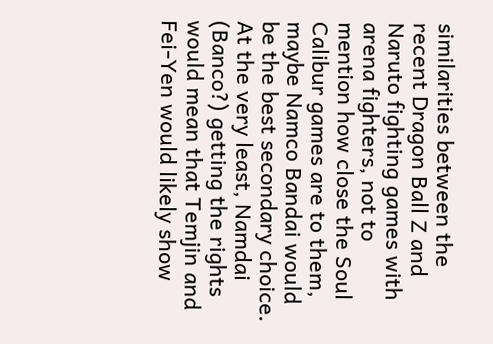similarities between the recent Dragon Ball Z and Naruto fighting games with arena fighters, not to mention how close the Soul Calibur games are to them, maybe Namco Bandai would be the best secondary choice. At the very least, Namdai (Banco?) getting the rights would mean that Temjin and Fei-Yen would likely show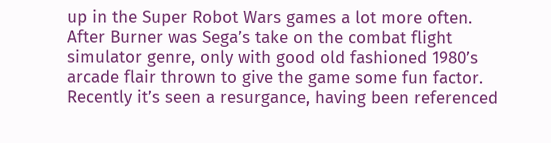up in the Super Robot Wars games a lot more often.
After Burner was Sega’s take on the combat flight simulator genre, only with good old fashioned 1980’s arcade flair thrown to give the game some fun factor. Recently it’s seen a resurgance, having been referenced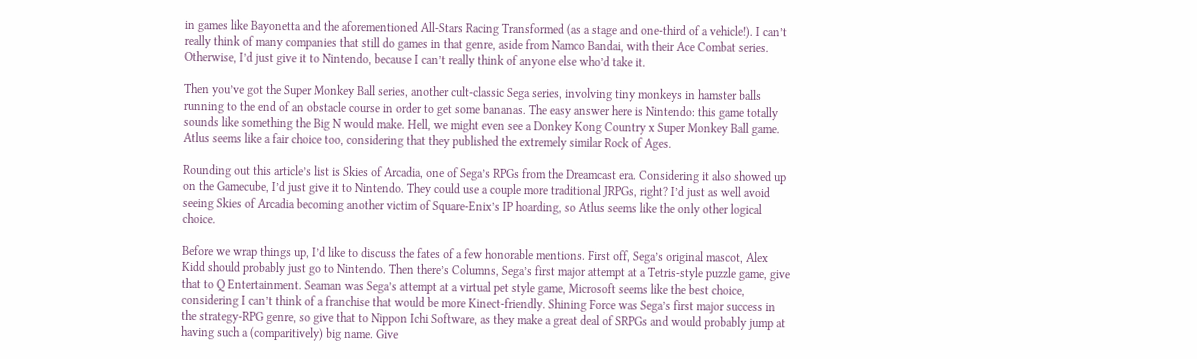in games like Bayonetta and the aforementioned All-Stars Racing Transformed (as a stage and one-third of a vehicle!). I can’t really think of many companies that still do games in that genre, aside from Namco Bandai, with their Ace Combat series. Otherwise, I’d just give it to Nintendo, because I can’t really think of anyone else who’d take it.

Then you’ve got the Super Monkey Ball series, another cult-classic Sega series, involving tiny monkeys in hamster balls running to the end of an obstacle course in order to get some bananas. The easy answer here is Nintendo: this game totally sounds like something the Big N would make. Hell, we might even see a Donkey Kong Country x Super Monkey Ball game. Atlus seems like a fair choice too, considering that they published the extremely similar Rock of Ages.

Rounding out this article’s list is Skies of Arcadia, one of Sega’s RPGs from the Dreamcast era. Considering it also showed up on the Gamecube, I’d just give it to Nintendo. They could use a couple more traditional JRPGs, right? I’d just as well avoid seeing Skies of Arcadia becoming another victim of Square-Enix’s IP hoarding, so Atlus seems like the only other logical choice.

Before we wrap things up, I’d like to discuss the fates of a few honorable mentions. First off, Sega’s original mascot, Alex Kidd should probably just go to Nintendo. Then there’s Columns, Sega’s first major attempt at a Tetris-style puzzle game, give that to Q Entertainment. Seaman was Sega’s attempt at a virtual pet style game, Microsoft seems like the best choice, considering I can’t think of a franchise that would be more Kinect-friendly. Shining Force was Sega’s first major success in the strategy-RPG genre, so give that to Nippon Ichi Software, as they make a great deal of SRPGs and would probably jump at having such a (comparitively) big name. Give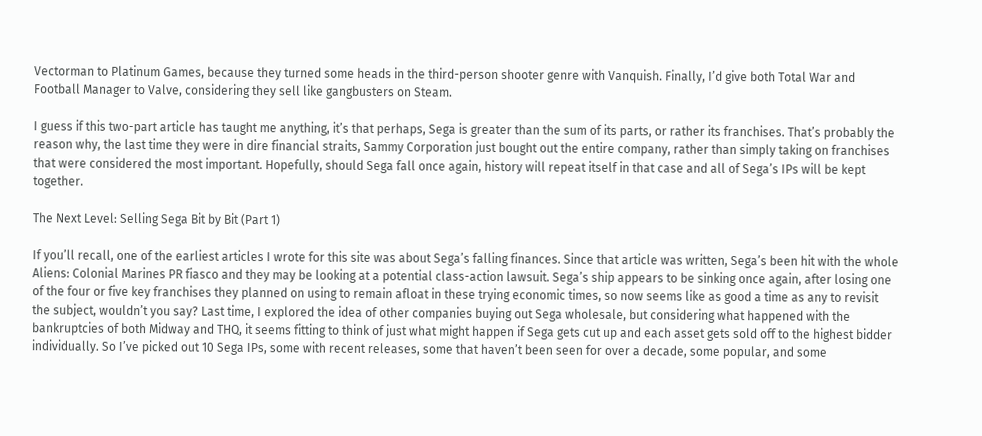Vectorman to Platinum Games, because they turned some heads in the third-person shooter genre with Vanquish. Finally, I’d give both Total War and Football Manager to Valve, considering they sell like gangbusters on Steam.

I guess if this two-part article has taught me anything, it’s that perhaps, Sega is greater than the sum of its parts, or rather its franchises. That’s probably the reason why, the last time they were in dire financial straits, Sammy Corporation just bought out the entire company, rather than simply taking on franchises that were considered the most important. Hopefully, should Sega fall once again, history will repeat itself in that case and all of Sega’s IPs will be kept together.

The Next Level: Selling Sega Bit by Bit (Part 1)

If you’ll recall, one of the earliest articles I wrote for this site was about Sega’s falling finances. Since that article was written, Sega’s been hit with the whole Aliens: Colonial Marines PR fiasco and they may be looking at a potential class-action lawsuit. Sega’s ship appears to be sinking once again, after losing one of the four or five key franchises they planned on using to remain afloat in these trying economic times, so now seems like as good a time as any to revisit the subject, wouldn’t you say? Last time, I explored the idea of other companies buying out Sega wholesale, but considering what happened with the bankruptcies of both Midway and THQ, it seems fitting to think of just what might happen if Sega gets cut up and each asset gets sold off to the highest bidder individually. So I’ve picked out 10 Sega IPs, some with recent releases, some that haven’t been seen for over a decade, some popular, and some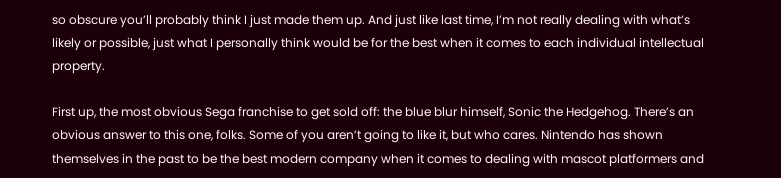so obscure you’ll probably think I just made them up. And just like last time, I’m not really dealing with what’s likely or possible, just what I personally think would be for the best when it comes to each individual intellectual property.

First up, the most obvious Sega franchise to get sold off: the blue blur himself, Sonic the Hedgehog. There’s an obvious answer to this one, folks. Some of you aren’t going to like it, but who cares. Nintendo has shown themselves in the past to be the best modern company when it comes to dealing with mascot platformers and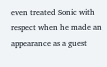even treated Sonic with respect when he made an appearance as a guest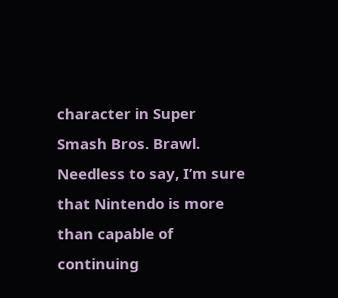character in Super Smash Bros. Brawl. Needless to say, I’m sure that Nintendo is more than capable of continuing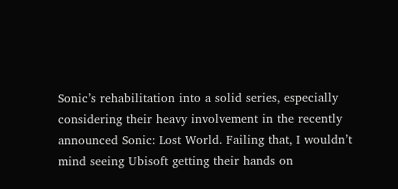Sonic’s rehabilitation into a solid series, especially considering their heavy involvement in the recently announced Sonic: Lost World. Failing that, I wouldn’t mind seeing Ubisoft getting their hands on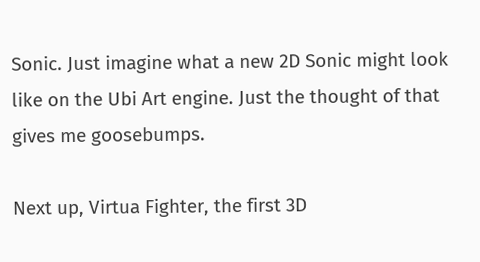Sonic. Just imagine what a new 2D Sonic might look like on the Ubi Art engine. Just the thought of that gives me goosebumps.

Next up, Virtua Fighter, the first 3D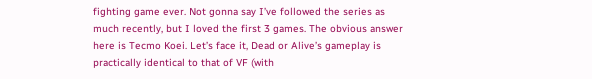fighting game ever. Not gonna say I’ve followed the series as much recently, but I loved the first 3 games. The obvious answer here is Tecmo Koei. Let’s face it, Dead or Alive’s gameplay is practically identical to that of VF (with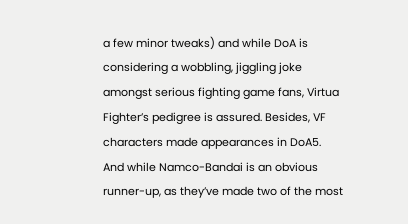a few minor tweaks) and while DoA is considering a wobbling, jiggling joke amongst serious fighting game fans, Virtua Fighter’s pedigree is assured. Besides, VF characters made appearances in DoA5. And while Namco-Bandai is an obvious runner-up, as they’ve made two of the most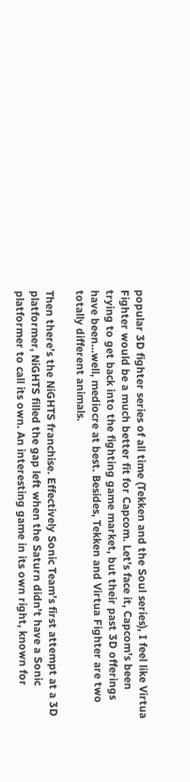popular 3D fighter series of all time (Tekken and the Soul series), I feel like Virtua Fighter would be a much better fit for Capcom. Let’s face it, Capcom’s been trying to get back into the fighting game market, but their past 3D offerings have been…well, mediocre at best. Besides, Tekken and Virtua Fighter are two totally different animals.

Then there’s the NiGHTS franchise. Effectively Sonic Team’s first attempt at a 3D platformer, NiGHTS filled the gap left when the Saturn didn’t have a Sonic platformer to call its own. An interesting game in its own right, known for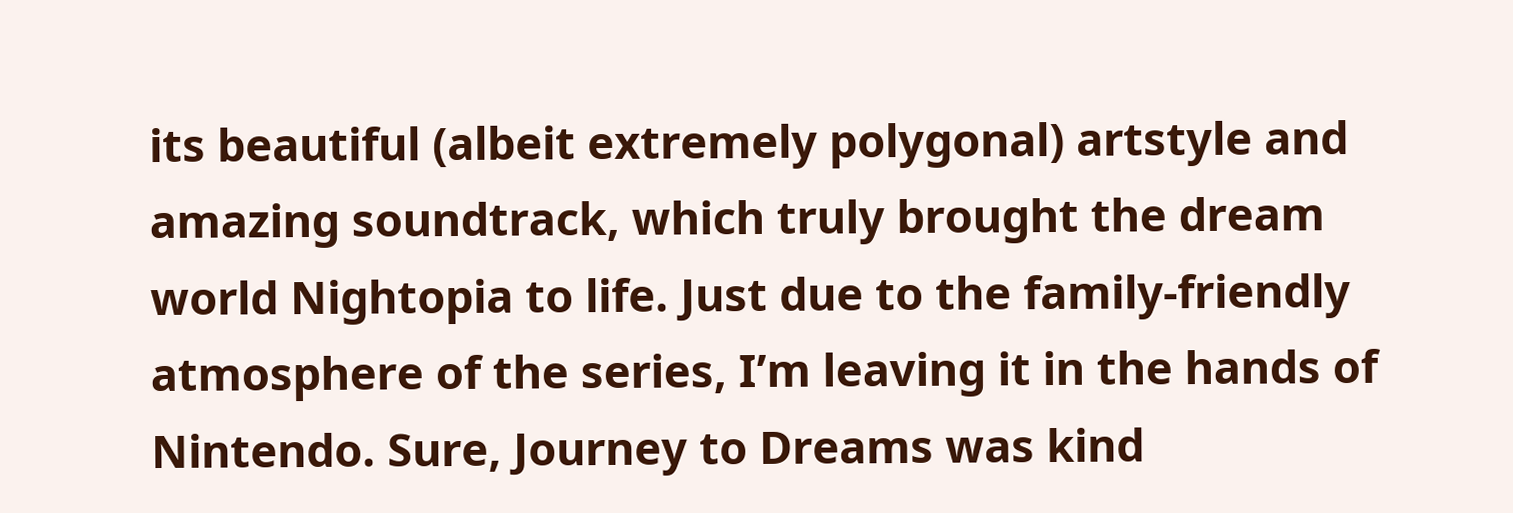its beautiful (albeit extremely polygonal) artstyle and amazing soundtrack, which truly brought the dream world Nightopia to life. Just due to the family-friendly atmosphere of the series, I’m leaving it in the hands of Nintendo. Sure, Journey to Dreams was kind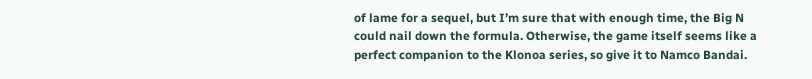of lame for a sequel, but I’m sure that with enough time, the Big N could nail down the formula. Otherwise, the game itself seems like a perfect companion to the Klonoa series, so give it to Namco Bandai.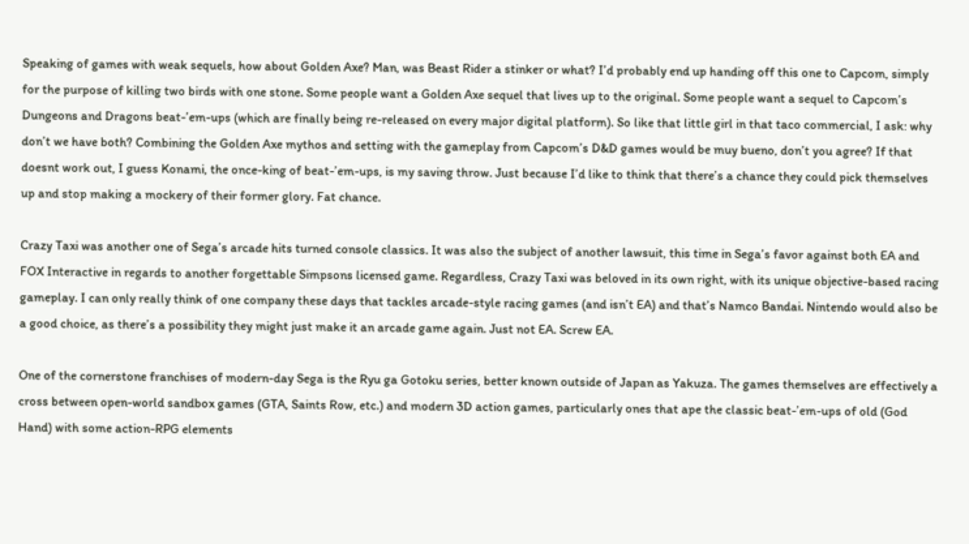Speaking of games with weak sequels, how about Golden Axe? Man, was Beast Rider a stinker or what? I’d probably end up handing off this one to Capcom, simply for the purpose of killing two birds with one stone. Some people want a Golden Axe sequel that lives up to the original. Some people want a sequel to Capcom’s Dungeons and Dragons beat-’em-ups (which are finally being re-released on every major digital platform). So like that little girl in that taco commercial, I ask: why don’t we have both? Combining the Golden Axe mythos and setting with the gameplay from Capcom’s D&D games would be muy bueno, don’t you agree? If that doesnt work out, I guess Konami, the once-king of beat-’em-ups, is my saving throw. Just because I’d like to think that there’s a chance they could pick themselves up and stop making a mockery of their former glory. Fat chance.

Crazy Taxi was another one of Sega’s arcade hits turned console classics. It was also the subject of another lawsuit, this time in Sega’s favor against both EA and FOX Interactive in regards to another forgettable Simpsons licensed game. Regardless, Crazy Taxi was beloved in its own right, with its unique objective-based racing gameplay. I can only really think of one company these days that tackles arcade-style racing games (and isn’t EA) and that’s Namco Bandai. Nintendo would also be a good choice, as there’s a possibility they might just make it an arcade game again. Just not EA. Screw EA.

One of the cornerstone franchises of modern-day Sega is the Ryu ga Gotoku series, better known outside of Japan as Yakuza. The games themselves are effectively a cross between open-world sandbox games (GTA, Saints Row, etc.) and modern 3D action games, particularly ones that ape the classic beat-’em-ups of old (God Hand) with some action-RPG elements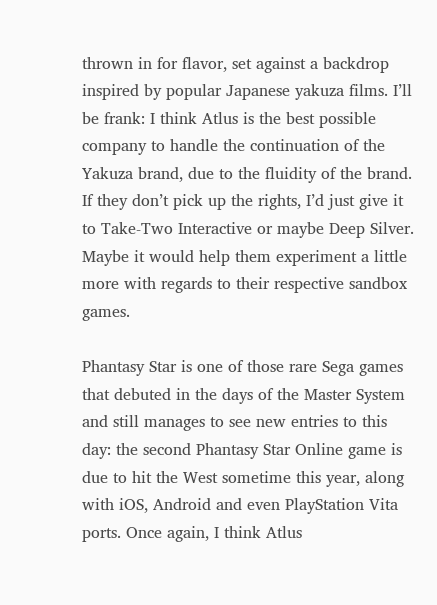thrown in for flavor, set against a backdrop inspired by popular Japanese yakuza films. I’ll be frank: I think Atlus is the best possible company to handle the continuation of the Yakuza brand, due to the fluidity of the brand. If they don’t pick up the rights, I’d just give it to Take-Two Interactive or maybe Deep Silver. Maybe it would help them experiment a little more with regards to their respective sandbox games.

Phantasy Star is one of those rare Sega games that debuted in the days of the Master System and still manages to see new entries to this day: the second Phantasy Star Online game is due to hit the West sometime this year, along with iOS, Android and even PlayStation Vita ports. Once again, I think Atlus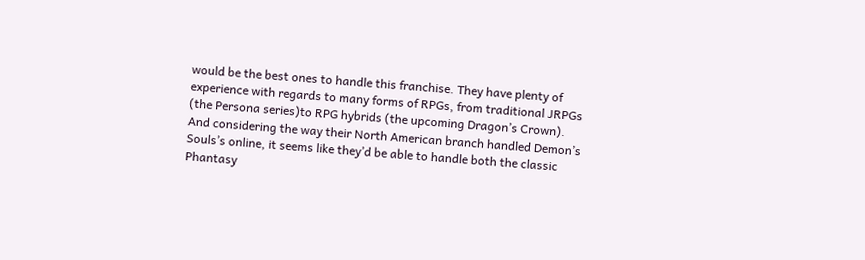would be the best ones to handle this franchise. They have plenty of experience with regards to many forms of RPGs, from traditional JRPGs (the Persona series)to RPG hybrids (the upcoming Dragon’s Crown). And considering the way their North American branch handled Demon’s Souls’s online, it seems like they’d be able to handle both the classic Phantasy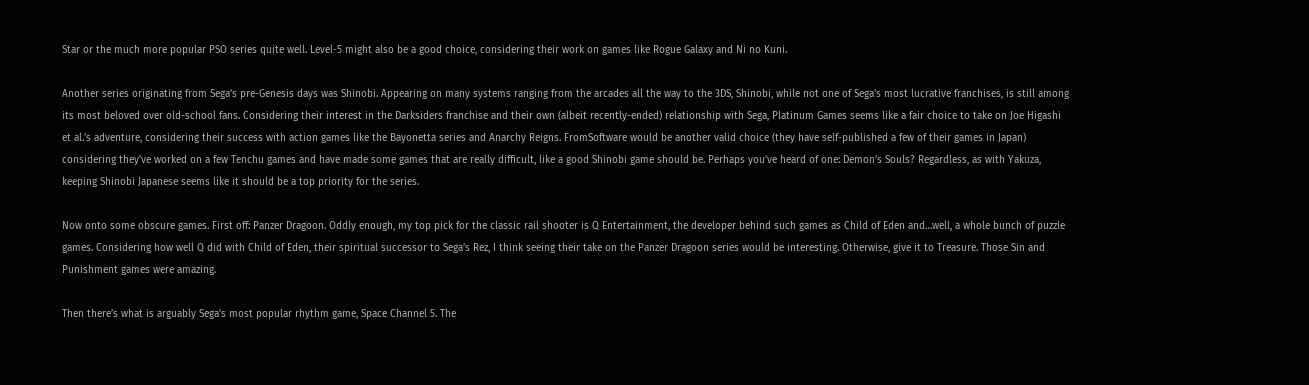Star or the much more popular PSO series quite well. Level-5 might also be a good choice, considering their work on games like Rogue Galaxy and Ni no Kuni.

Another series originating from Sega’s pre-Genesis days was Shinobi. Appearing on many systems ranging from the arcades all the way to the 3DS, Shinobi, while not one of Sega’s most lucrative franchises, is still among its most beloved over old-school fans. Considering their interest in the Darksiders franchise and their own (albeit recently-ended) relationship with Sega, Platinum Games seems like a fair choice to take on Joe Higashi et al.’s adventure, considering their success with action games like the Bayonetta series and Anarchy Reigns. FromSoftware would be another valid choice (they have self-published a few of their games in Japan) considering they’ve worked on a few Tenchu games and have made some games that are really difficult, like a good Shinobi game should be. Perhaps you’ve heard of one: Demon’s Souls? Regardless, as with Yakuza, keeping Shinobi Japanese seems like it should be a top priority for the series.

Now onto some obscure games. First off: Panzer Dragoon. Oddly enough, my top pick for the classic rail shooter is Q Entertainment, the developer behind such games as Child of Eden and…well, a whole bunch of puzzle games. Considering how well Q did with Child of Eden, their spiritual successor to Sega’s Rez, I think seeing their take on the Panzer Dragoon series would be interesting. Otherwise, give it to Treasure. Those Sin and Punishment games were amazing.

Then there’s what is arguably Sega’s most popular rhythm game, Space Channel 5. The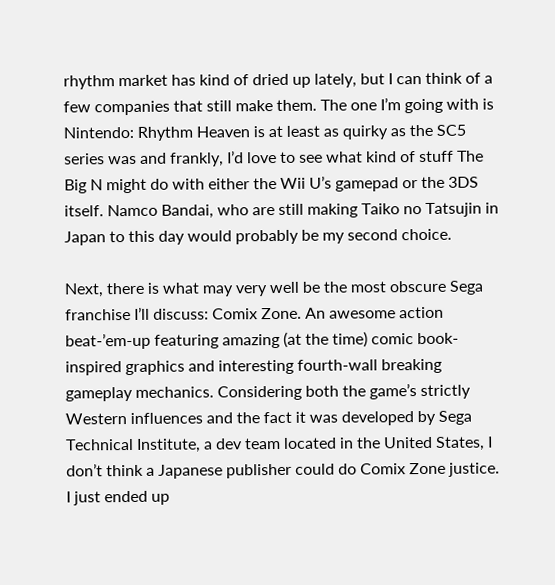rhythm market has kind of dried up lately, but I can think of a few companies that still make them. The one I’m going with is Nintendo: Rhythm Heaven is at least as quirky as the SC5 series was and frankly, I’d love to see what kind of stuff The Big N might do with either the Wii U’s gamepad or the 3DS itself. Namco Bandai, who are still making Taiko no Tatsujin in Japan to this day would probably be my second choice.

Next, there is what may very well be the most obscure Sega franchise I’ll discuss: Comix Zone. An awesome action beat-’em-up featuring amazing (at the time) comic book-inspired graphics and interesting fourth-wall breaking gameplay mechanics. Considering both the game’s strictly Western influences and the fact it was developed by Sega Technical Institute, a dev team located in the United States, I don’t think a Japanese publisher could do Comix Zone justice. I just ended up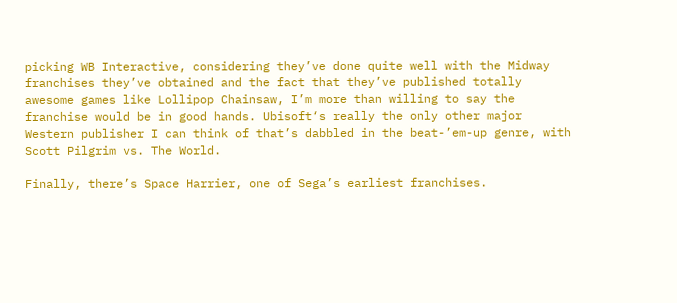picking WB Interactive, considering they’ve done quite well with the Midway franchises they’ve obtained and the fact that they’ve published totally awesome games like Lollipop Chainsaw, I’m more than willing to say the franchise would be in good hands. Ubisoft‘s really the only other major Western publisher I can think of that’s dabbled in the beat-’em-up genre, with Scott Pilgrim vs. The World.

Finally, there’s Space Harrier, one of Sega’s earliest franchises.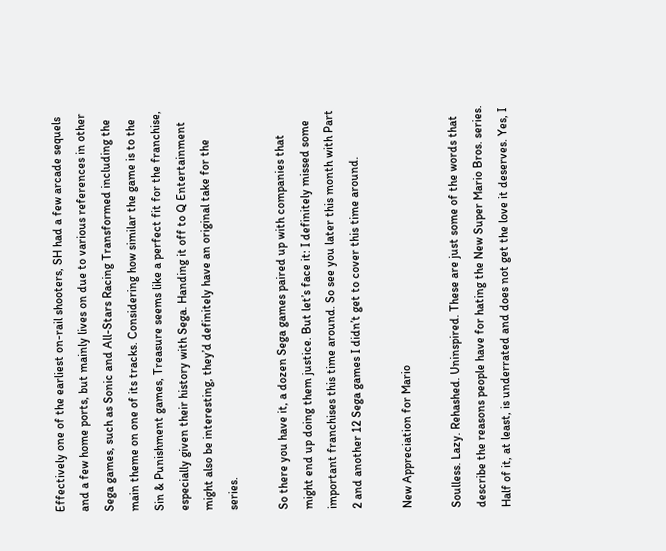Effectively one of the earliest on-rail shooters, SH had a few arcade sequels and a few home ports, but mainly lives on due to various references in other Sega games, such as Sonic and All-Stars Racing Transformed including the main theme on one of its tracks. Considering how similar the game is to the Sin & Punishment games, Treasure seems like a perfect fit for the franchise, especially given their history with Sega. Handing it off to Q Entertainment might also be interesting, they’d definitely have an original take for the series.

So there you have it, a dozen Sega games paired up with companies that might end up doing them justice. But let’s face it: I definitely missed some important franchises this time around. So see you later this month with Part 2 and another 12 Sega games I didn’t get to cover this time around.

New Appreciation for Mario

Soulless. Lazy. Rehashed. Uninspired. These are just some of the words that describe the reasons people have for hating the New Super Mario Bros. series. Half of it, at least, is underrated and does not get the love it deserves. Yes, I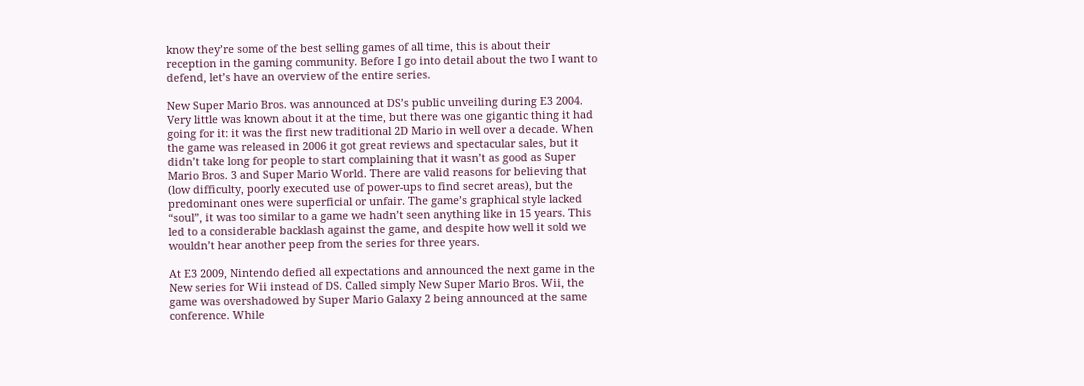know they’re some of the best selling games of all time, this is about their reception in the gaming community. Before I go into detail about the two I want to defend, let’s have an overview of the entire series.

New Super Mario Bros. was announced at DS’s public unveiling during E3 2004. Very little was known about it at the time, but there was one gigantic thing it had going for it: it was the first new traditional 2D Mario in well over a decade. When the game was released in 2006 it got great reviews and spectacular sales, but it didn’t take long for people to start complaining that it wasn’t as good as Super Mario Bros. 3 and Super Mario World. There are valid reasons for believing that (low difficulty, poorly executed use of power-ups to find secret areas), but the predominant ones were superficial or unfair. The game’s graphical style lacked “soul”, it was too similar to a game we hadn’t seen anything like in 15 years. This led to a considerable backlash against the game, and despite how well it sold we wouldn’t hear another peep from the series for three years.

At E3 2009, Nintendo defied all expectations and announced the next game in the New series for Wii instead of DS. Called simply New Super Mario Bros. Wii, the game was overshadowed by Super Mario Galaxy 2 being announced at the same conference. While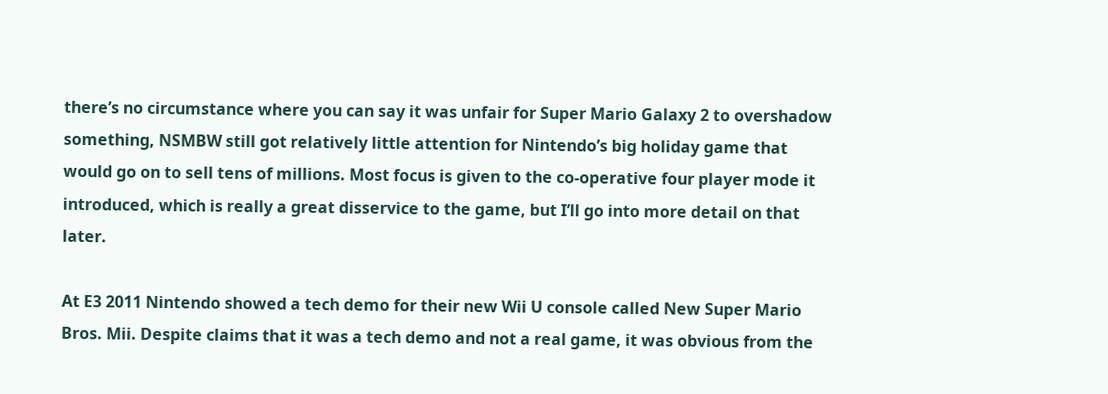there’s no circumstance where you can say it was unfair for Super Mario Galaxy 2 to overshadow something, NSMBW still got relatively little attention for Nintendo’s big holiday game that would go on to sell tens of millions. Most focus is given to the co-operative four player mode it introduced, which is really a great disservice to the game, but I’ll go into more detail on that later.

At E3 2011 Nintendo showed a tech demo for their new Wii U console called New Super Mario Bros. Mii. Despite claims that it was a tech demo and not a real game, it was obvious from the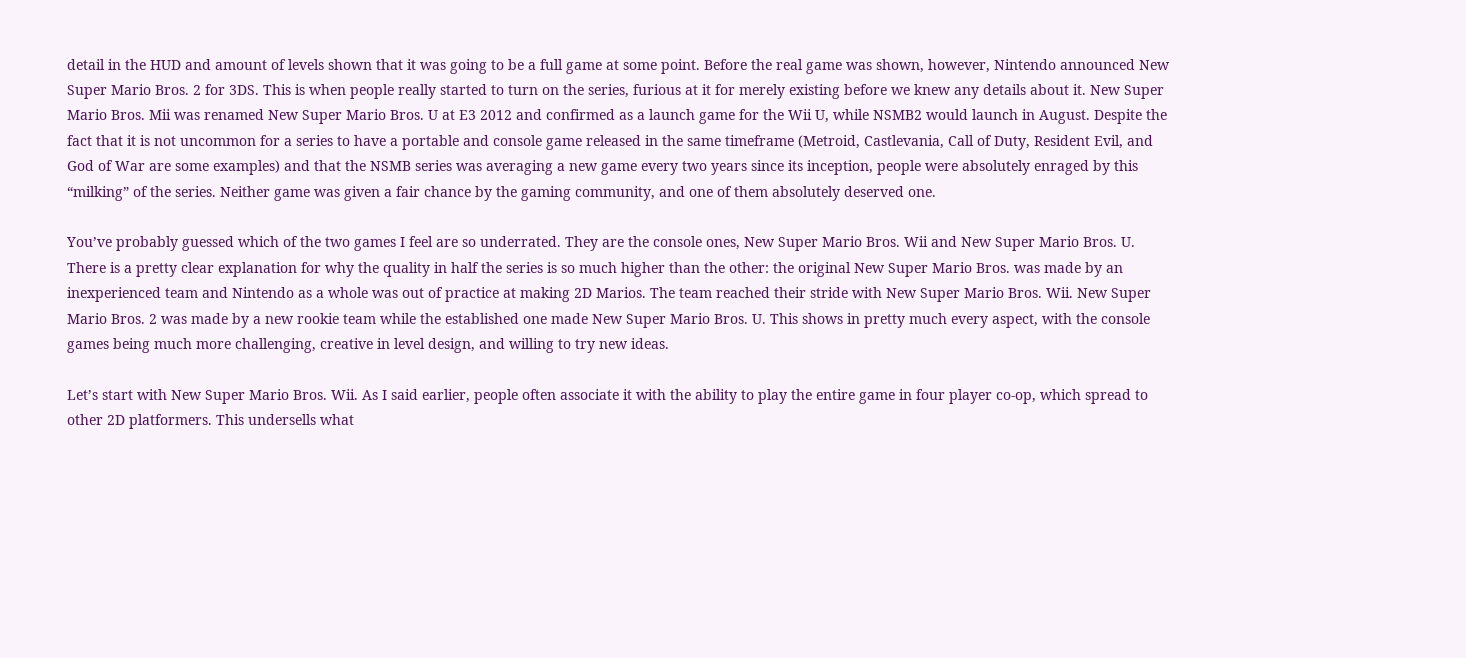detail in the HUD and amount of levels shown that it was going to be a full game at some point. Before the real game was shown, however, Nintendo announced New Super Mario Bros. 2 for 3DS. This is when people really started to turn on the series, furious at it for merely existing before we knew any details about it. New Super Mario Bros. Mii was renamed New Super Mario Bros. U at E3 2012 and confirmed as a launch game for the Wii U, while NSMB2 would launch in August. Despite the fact that it is not uncommon for a series to have a portable and console game released in the same timeframe (Metroid, Castlevania, Call of Duty, Resident Evil, and God of War are some examples) and that the NSMB series was averaging a new game every two years since its inception, people were absolutely enraged by this “milking” of the series. Neither game was given a fair chance by the gaming community, and one of them absolutely deserved one.

You’ve probably guessed which of the two games I feel are so underrated. They are the console ones, New Super Mario Bros. Wii and New Super Mario Bros. U. There is a pretty clear explanation for why the quality in half the series is so much higher than the other: the original New Super Mario Bros. was made by an inexperienced team and Nintendo as a whole was out of practice at making 2D Marios. The team reached their stride with New Super Mario Bros. Wii. New Super Mario Bros. 2 was made by a new rookie team while the established one made New Super Mario Bros. U. This shows in pretty much every aspect, with the console games being much more challenging, creative in level design, and willing to try new ideas.

Let’s start with New Super Mario Bros. Wii. As I said earlier, people often associate it with the ability to play the entire game in four player co-op, which spread to other 2D platformers. This undersells what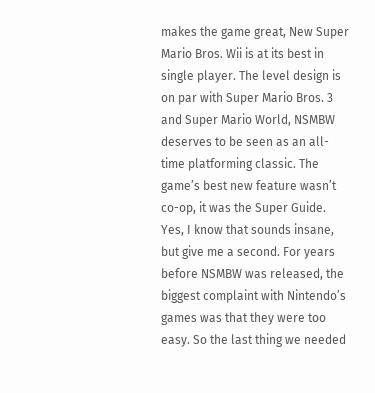makes the game great, New Super Mario Bros. Wii is at its best in single player. The level design is on par with Super Mario Bros. 3 and Super Mario World, NSMBW deserves to be seen as an all-time platforming classic. The game’s best new feature wasn’t co-op, it was the Super Guide. Yes, I know that sounds insane, but give me a second. For years before NSMBW was released, the biggest complaint with Nintendo’s games was that they were too easy. So the last thing we needed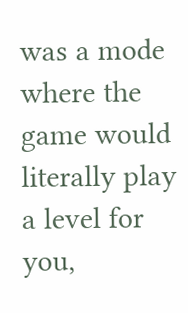was a mode where the game would literally play a level for you,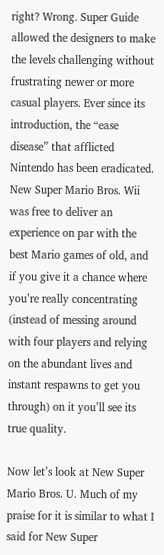right? Wrong. Super Guide allowed the designers to make the levels challenging without frustrating newer or more casual players. Ever since its introduction, the “ease disease” that afflicted Nintendo has been eradicated. New Super Mario Bros. Wii was free to deliver an experience on par with the best Mario games of old, and if you give it a chance where you’re really concentrating (instead of messing around with four players and relying on the abundant lives and instant respawns to get you through) on it you’ll see its true quality.

Now let’s look at New Super Mario Bros. U. Much of my praise for it is similar to what I said for New Super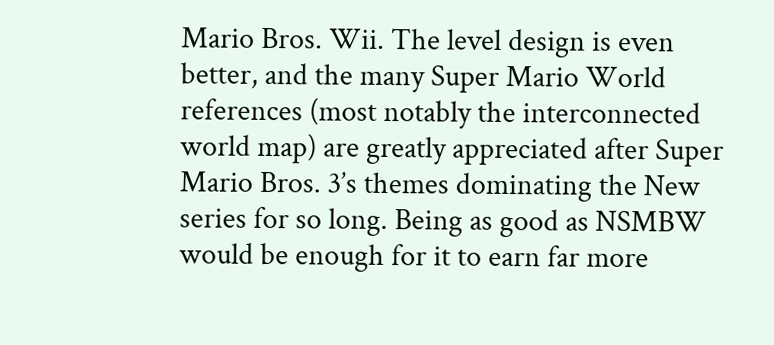Mario Bros. Wii. The level design is even better, and the many Super Mario World references (most notably the interconnected world map) are greatly appreciated after Super Mario Bros. 3’s themes dominating the New series for so long. Being as good as NSMBW would be enough for it to earn far more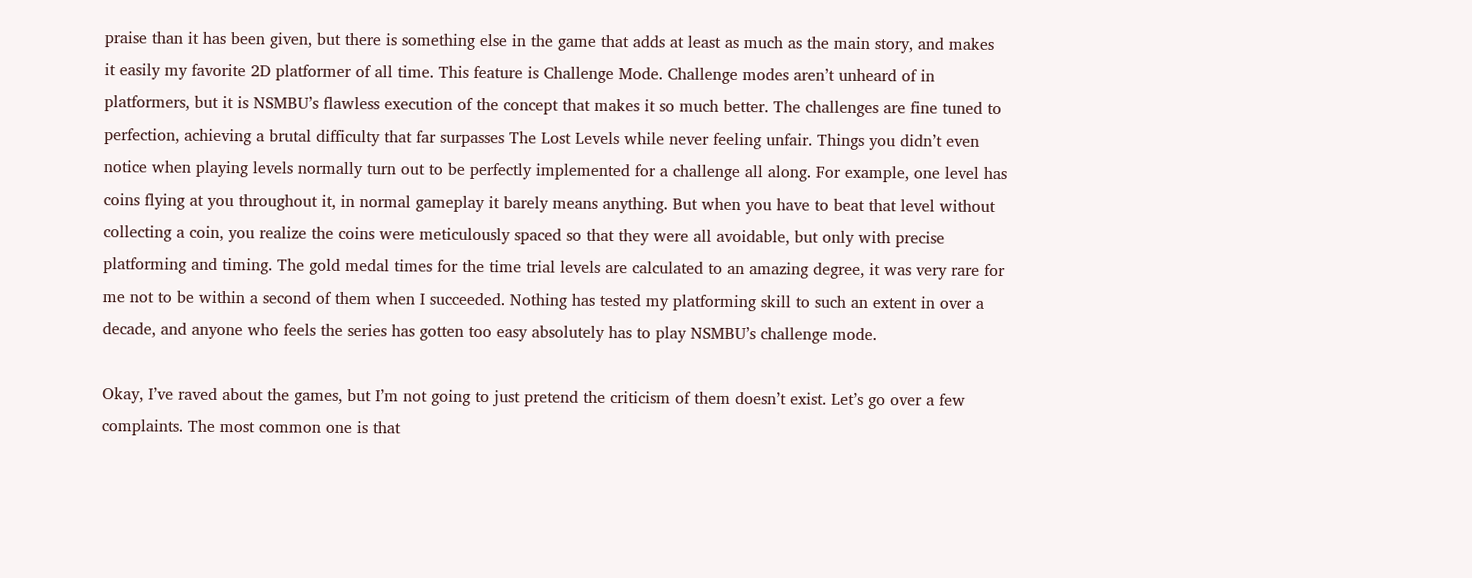praise than it has been given, but there is something else in the game that adds at least as much as the main story, and makes it easily my favorite 2D platformer of all time. This feature is Challenge Mode. Challenge modes aren’t unheard of in platformers, but it is NSMBU’s flawless execution of the concept that makes it so much better. The challenges are fine tuned to perfection, achieving a brutal difficulty that far surpasses The Lost Levels while never feeling unfair. Things you didn’t even notice when playing levels normally turn out to be perfectly implemented for a challenge all along. For example, one level has coins flying at you throughout it, in normal gameplay it barely means anything. But when you have to beat that level without collecting a coin, you realize the coins were meticulously spaced so that they were all avoidable, but only with precise platforming and timing. The gold medal times for the time trial levels are calculated to an amazing degree, it was very rare for me not to be within a second of them when I succeeded. Nothing has tested my platforming skill to such an extent in over a decade, and anyone who feels the series has gotten too easy absolutely has to play NSMBU’s challenge mode.

Okay, I’ve raved about the games, but I’m not going to just pretend the criticism of them doesn’t exist. Let’s go over a few complaints. The most common one is that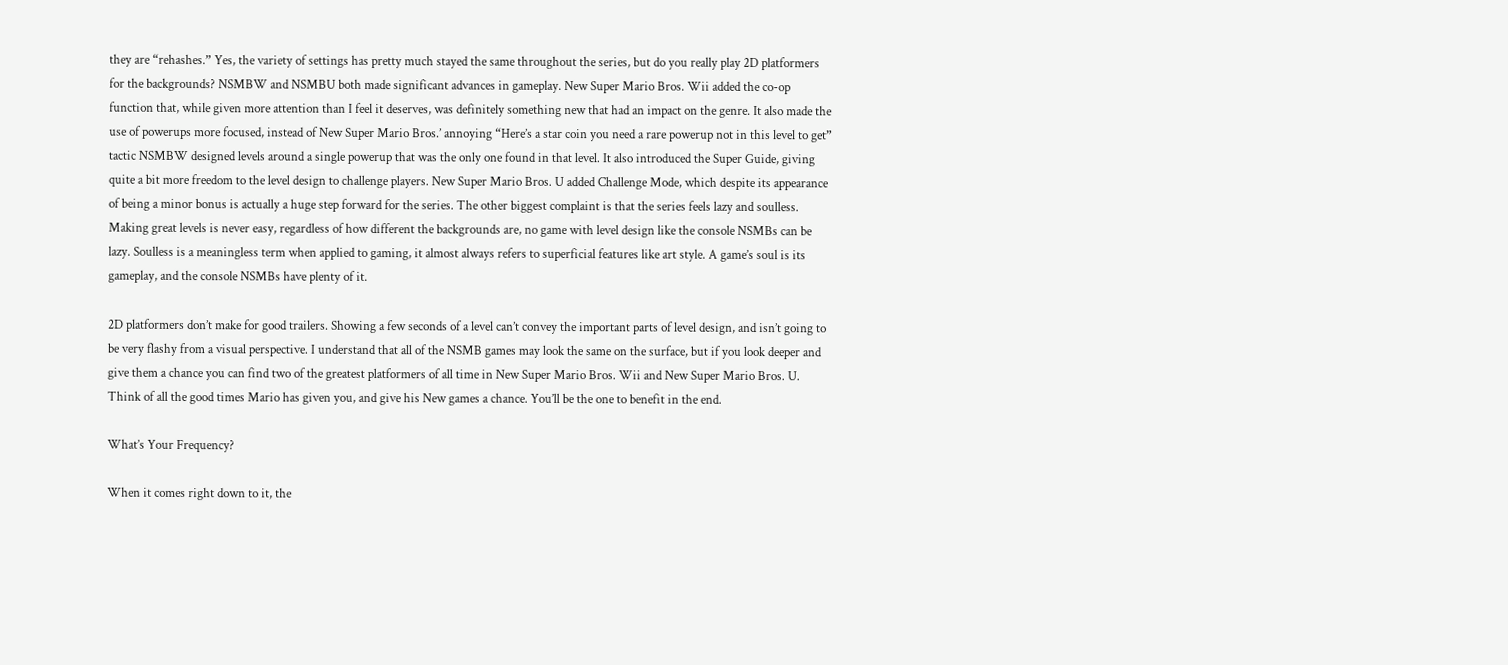they are “rehashes.” Yes, the variety of settings has pretty much stayed the same throughout the series, but do you really play 2D platformers for the backgrounds? NSMBW and NSMBU both made significant advances in gameplay. New Super Mario Bros. Wii added the co-op function that, while given more attention than I feel it deserves, was definitely something new that had an impact on the genre. It also made the use of powerups more focused, instead of New Super Mario Bros.’ annoying “Here’s a star coin you need a rare powerup not in this level to get” tactic NSMBW designed levels around a single powerup that was the only one found in that level. It also introduced the Super Guide, giving quite a bit more freedom to the level design to challenge players. New Super Mario Bros. U added Challenge Mode, which despite its appearance of being a minor bonus is actually a huge step forward for the series. The other biggest complaint is that the series feels lazy and soulless. Making great levels is never easy, regardless of how different the backgrounds are, no game with level design like the console NSMBs can be lazy. Soulless is a meaningless term when applied to gaming, it almost always refers to superficial features like art style. A game’s soul is its gameplay, and the console NSMBs have plenty of it.

2D platformers don’t make for good trailers. Showing a few seconds of a level can’t convey the important parts of level design, and isn’t going to be very flashy from a visual perspective. I understand that all of the NSMB games may look the same on the surface, but if you look deeper and give them a chance you can find two of the greatest platformers of all time in New Super Mario Bros. Wii and New Super Mario Bros. U. Think of all the good times Mario has given you, and give his New games a chance. You’ll be the one to benefit in the end.

What’s Your Frequency?

When it comes right down to it, the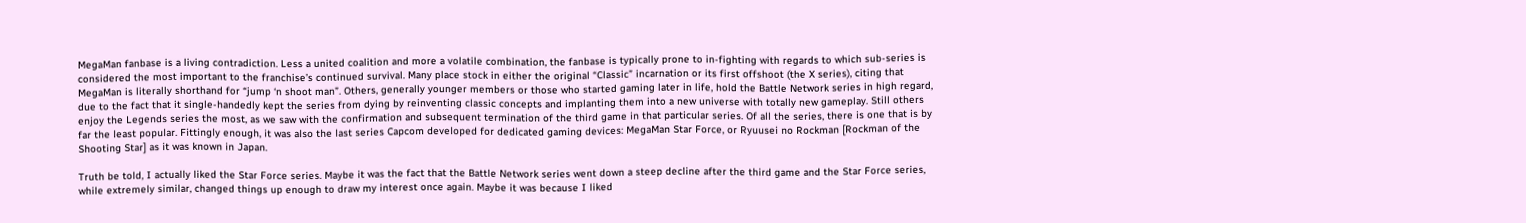MegaMan fanbase is a living contradiction. Less a united coalition and more a volatile combination, the fanbase is typically prone to in-fighting with regards to which sub-series is considered the most important to the franchise’s continued survival. Many place stock in either the original “Classic” incarnation or its first offshoot (the X series), citing that MegaMan is literally shorthand for “jump ‘n shoot man”. Others, generally younger members or those who started gaming later in life, hold the Battle Network series in high regard, due to the fact that it single-handedly kept the series from dying by reinventing classic concepts and implanting them into a new universe with totally new gameplay. Still others enjoy the Legends series the most, as we saw with the confirmation and subsequent termination of the third game in that particular series. Of all the series, there is one that is by far the least popular. Fittingly enough, it was also the last series Capcom developed for dedicated gaming devices: MegaMan Star Force, or Ryuusei no Rockman [Rockman of the Shooting Star] as it was known in Japan.

Truth be told, I actually liked the Star Force series. Maybe it was the fact that the Battle Network series went down a steep decline after the third game and the Star Force series, while extremely similar, changed things up enough to draw my interest once again. Maybe it was because I liked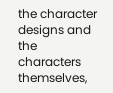the character designs and the characters themselves,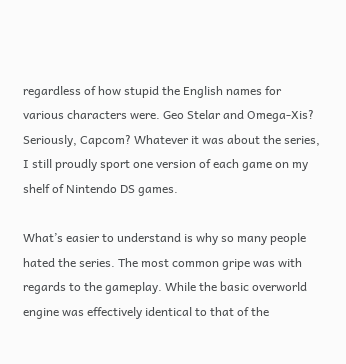regardless of how stupid the English names for various characters were. Geo Stelar and Omega-Xis? Seriously, Capcom? Whatever it was about the series, I still proudly sport one version of each game on my shelf of Nintendo DS games.

What’s easier to understand is why so many people hated the series. The most common gripe was with regards to the gameplay. While the basic overworld engine was effectively identical to that of the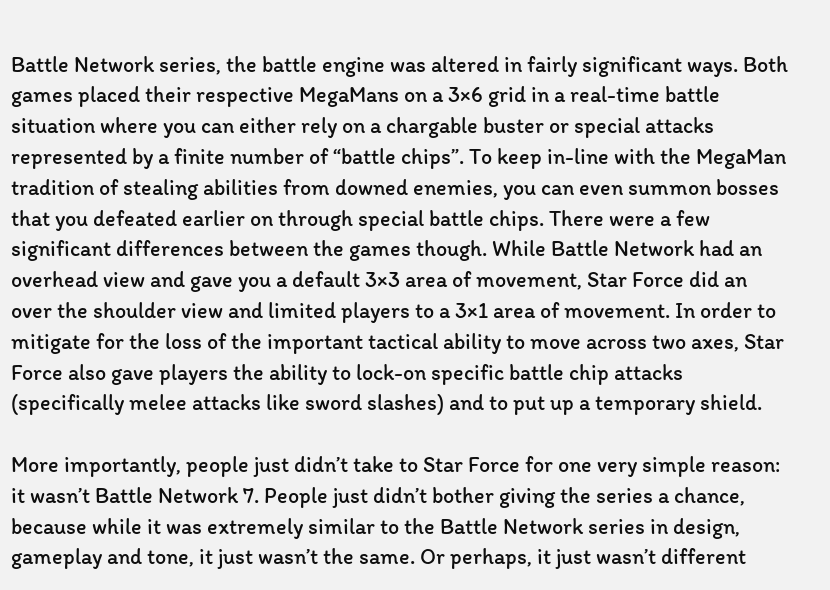Battle Network series, the battle engine was altered in fairly significant ways. Both games placed their respective MegaMans on a 3×6 grid in a real-time battle situation where you can either rely on a chargable buster or special attacks represented by a finite number of “battle chips”. To keep in-line with the MegaMan tradition of stealing abilities from downed enemies, you can even summon bosses that you defeated earlier on through special battle chips. There were a few significant differences between the games though. While Battle Network had an overhead view and gave you a default 3×3 area of movement, Star Force did an over the shoulder view and limited players to a 3×1 area of movement. In order to mitigate for the loss of the important tactical ability to move across two axes, Star Force also gave players the ability to lock-on specific battle chip attacks (specifically melee attacks like sword slashes) and to put up a temporary shield.

More importantly, people just didn’t take to Star Force for one very simple reason: it wasn’t Battle Network 7. People just didn’t bother giving the series a chance, because while it was extremely similar to the Battle Network series in design, gameplay and tone, it just wasn’t the same. Or perhaps, it just wasn’t different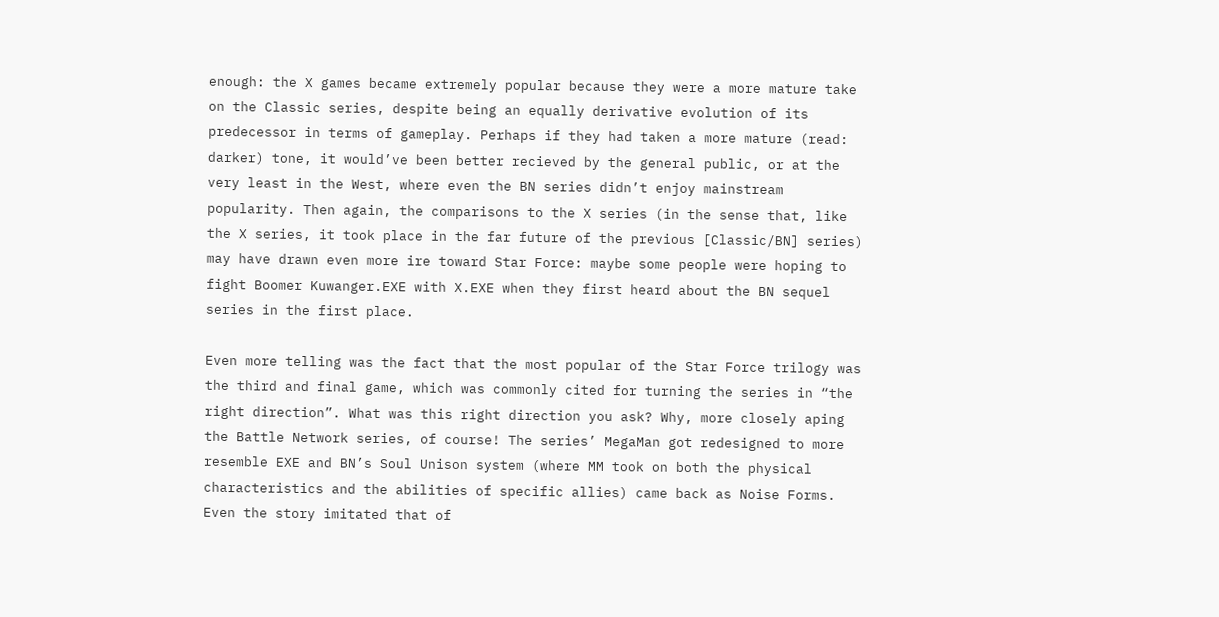enough: the X games became extremely popular because they were a more mature take on the Classic series, despite being an equally derivative evolution of its predecessor in terms of gameplay. Perhaps if they had taken a more mature (read: darker) tone, it would’ve been better recieved by the general public, or at the very least in the West, where even the BN series didn’t enjoy mainstream popularity. Then again, the comparisons to the X series (in the sense that, like the X series, it took place in the far future of the previous [Classic/BN] series) may have drawn even more ire toward Star Force: maybe some people were hoping to fight Boomer Kuwanger.EXE with X.EXE when they first heard about the BN sequel series in the first place.

Even more telling was the fact that the most popular of the Star Force trilogy was the third and final game, which was commonly cited for turning the series in “the right direction”. What was this right direction you ask? Why, more closely aping the Battle Network series, of course! The series’ MegaMan got redesigned to more resemble EXE and BN’s Soul Unison system (where MM took on both the physical characteristics and the abilities of specific allies) came back as Noise Forms. Even the story imitated that of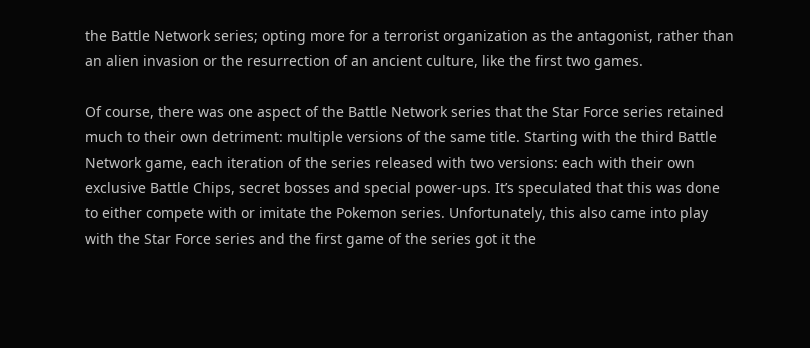the Battle Network series; opting more for a terrorist organization as the antagonist, rather than an alien invasion or the resurrection of an ancient culture, like the first two games.

Of course, there was one aspect of the Battle Network series that the Star Force series retained much to their own detriment: multiple versions of the same title. Starting with the third Battle Network game, each iteration of the series released with two versions: each with their own exclusive Battle Chips, secret bosses and special power-ups. It’s speculated that this was done to either compete with or imitate the Pokemon series. Unfortunately, this also came into play with the Star Force series and the first game of the series got it the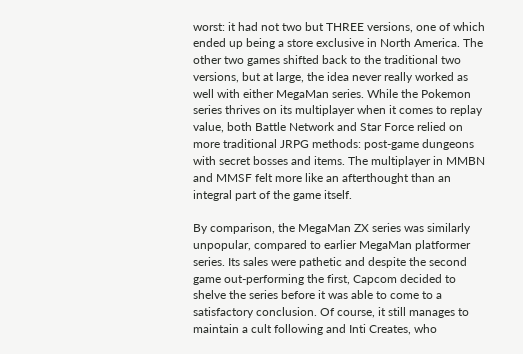worst: it had not two but THREE versions, one of which ended up being a store exclusive in North America. The other two games shifted back to the traditional two versions, but at large, the idea never really worked as well with either MegaMan series. While the Pokemon series thrives on its multiplayer when it comes to replay value, both Battle Network and Star Force relied on more traditional JRPG methods: post-game dungeons with secret bosses and items. The multiplayer in MMBN and MMSF felt more like an afterthought than an integral part of the game itself.

By comparison, the MegaMan ZX series was similarly unpopular, compared to earlier MegaMan platformer series. Its sales were pathetic and despite the second game out-performing the first, Capcom decided to shelve the series before it was able to come to a satisfactory conclusion. Of course, it still manages to maintain a cult following and Inti Creates, who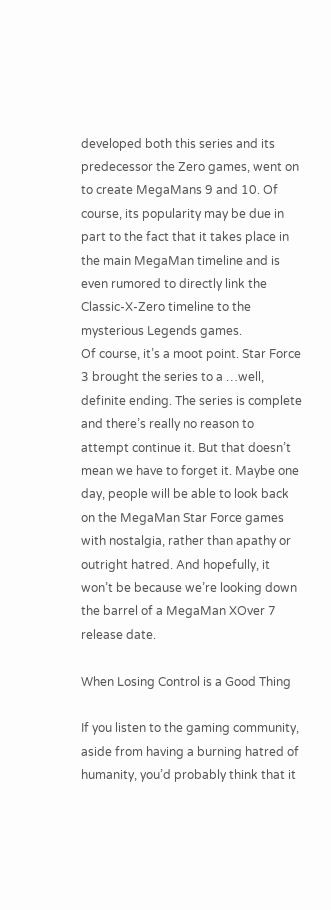developed both this series and its predecessor the Zero games, went on to create MegaMans 9 and 10. Of course, its popularity may be due in part to the fact that it takes place in the main MegaMan timeline and is even rumored to directly link the Classic-X-Zero timeline to the mysterious Legends games.
Of course, it’s a moot point. Star Force 3 brought the series to a …well, definite ending. The series is complete and there’s really no reason to attempt continue it. But that doesn’t mean we have to forget it. Maybe one day, people will be able to look back on the MegaMan Star Force games with nostalgia, rather than apathy or outright hatred. And hopefully, it won’t be because we’re looking down the barrel of a MegaMan XOver 7 release date.

When Losing Control is a Good Thing

If you listen to the gaming community, aside from having a burning hatred of humanity, you’d probably think that it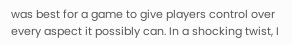was best for a game to give players control over every aspect it possibly can. In a shocking twist, I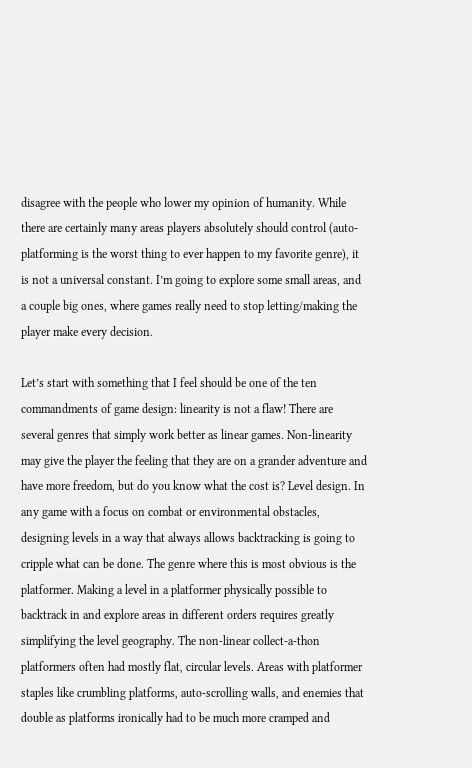disagree with the people who lower my opinion of humanity. While there are certainly many areas players absolutely should control (auto-platforming is the worst thing to ever happen to my favorite genre), it is not a universal constant. I’m going to explore some small areas, and a couple big ones, where games really need to stop letting/making the player make every decision.

Let’s start with something that I feel should be one of the ten commandments of game design: linearity is not a flaw! There are several genres that simply work better as linear games. Non-linearity may give the player the feeling that they are on a grander adventure and have more freedom, but do you know what the cost is? Level design. In any game with a focus on combat or environmental obstacles, designing levels in a way that always allows backtracking is going to cripple what can be done. The genre where this is most obvious is the platformer. Making a level in a platformer physically possible to backtrack in and explore areas in different orders requires greatly simplifying the level geography. The non-linear collect-a-thon platformers often had mostly flat, circular levels. Areas with platformer staples like crumbling platforms, auto-scrolling walls, and enemies that double as platforms ironically had to be much more cramped and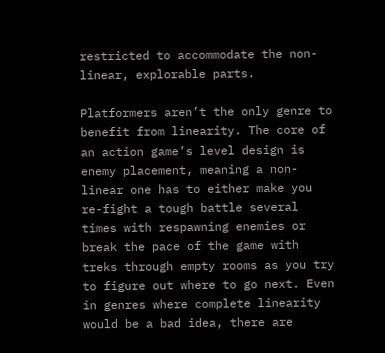restricted to accommodate the non-linear, explorable parts.

Platformers aren’t the only genre to benefit from linearity. The core of an action game’s level design is enemy placement, meaning a non-linear one has to either make you re-fight a tough battle several times with respawning enemies or break the pace of the game with treks through empty rooms as you try to figure out where to go next. Even in genres where complete linearity would be a bad idea, there are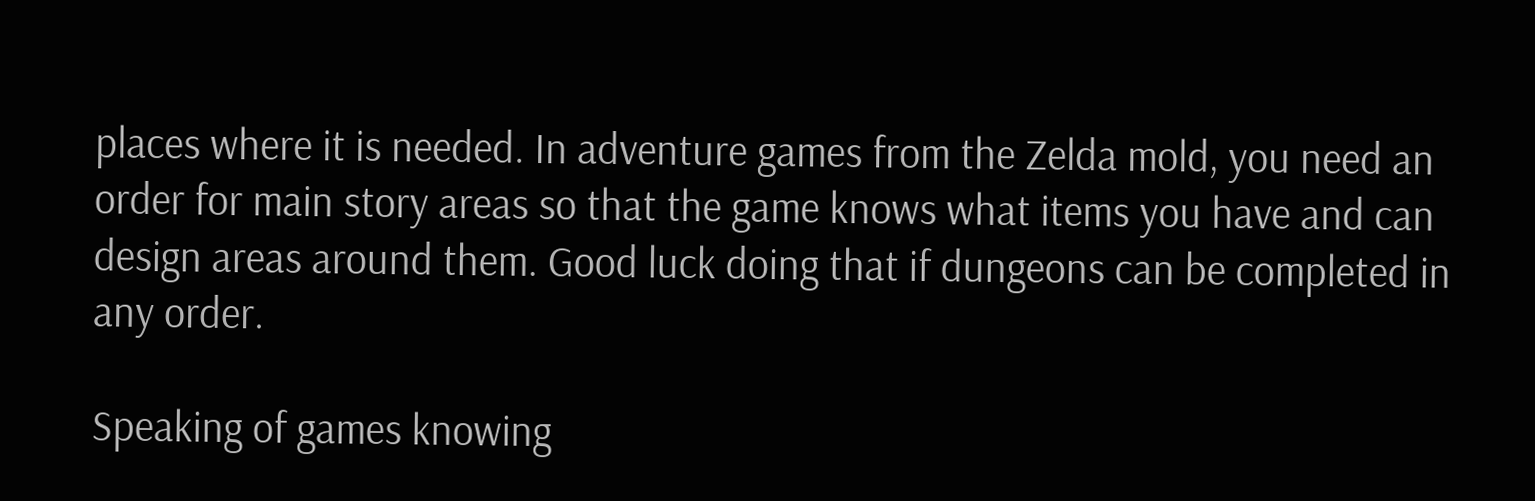places where it is needed. In adventure games from the Zelda mold, you need an order for main story areas so that the game knows what items you have and can design areas around them. Good luck doing that if dungeons can be completed in any order.

Speaking of games knowing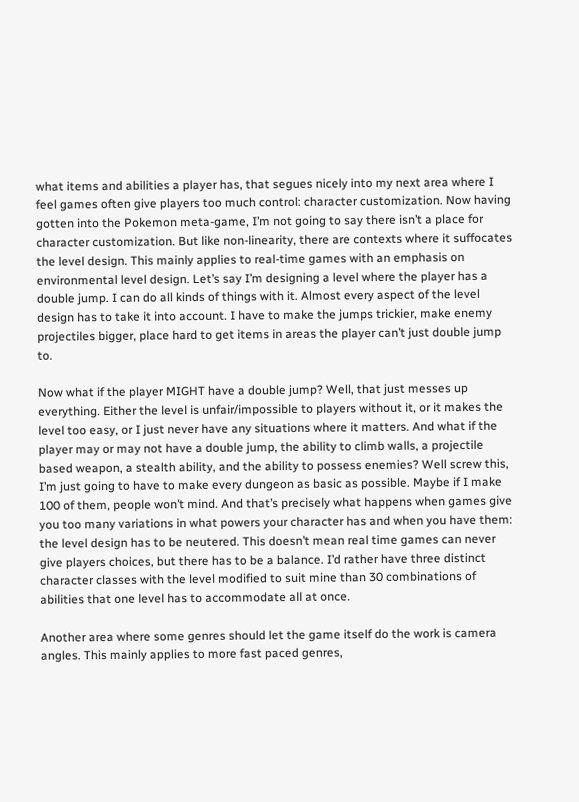what items and abilities a player has, that segues nicely into my next area where I feel games often give players too much control: character customization. Now having gotten into the Pokemon meta-game, I’m not going to say there isn’t a place for character customization. But like non-linearity, there are contexts where it suffocates the level design. This mainly applies to real-time games with an emphasis on environmental level design. Let’s say I’m designing a level where the player has a double jump. I can do all kinds of things with it. Almost every aspect of the level design has to take it into account. I have to make the jumps trickier, make enemy projectiles bigger, place hard to get items in areas the player can’t just double jump to.

Now what if the player MIGHT have a double jump? Well, that just messes up everything. Either the level is unfair/impossible to players without it, or it makes the level too easy, or I just never have any situations where it matters. And what if the player may or may not have a double jump, the ability to climb walls, a projectile based weapon, a stealth ability, and the ability to possess enemies? Well screw this, I’m just going to have to make every dungeon as basic as possible. Maybe if I make 100 of them, people won’t mind. And that’s precisely what happens when games give you too many variations in what powers your character has and when you have them: the level design has to be neutered. This doesn’t mean real time games can never give players choices, but there has to be a balance. I’d rather have three distinct character classes with the level modified to suit mine than 30 combinations of abilities that one level has to accommodate all at once.

Another area where some genres should let the game itself do the work is camera angles. This mainly applies to more fast paced genres,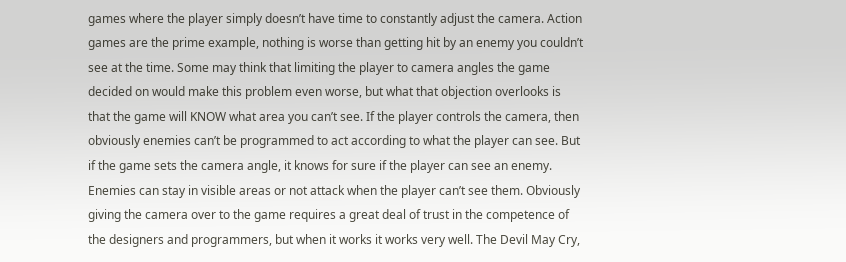games where the player simply doesn’t have time to constantly adjust the camera. Action games are the prime example, nothing is worse than getting hit by an enemy you couldn’t see at the time. Some may think that limiting the player to camera angles the game decided on would make this problem even worse, but what that objection overlooks is that the game will KNOW what area you can’t see. If the player controls the camera, then obviously enemies can’t be programmed to act according to what the player can see. But if the game sets the camera angle, it knows for sure if the player can see an enemy. Enemies can stay in visible areas or not attack when the player can’t see them. Obviously giving the camera over to the game requires a great deal of trust in the competence of the designers and programmers, but when it works it works very well. The Devil May Cry,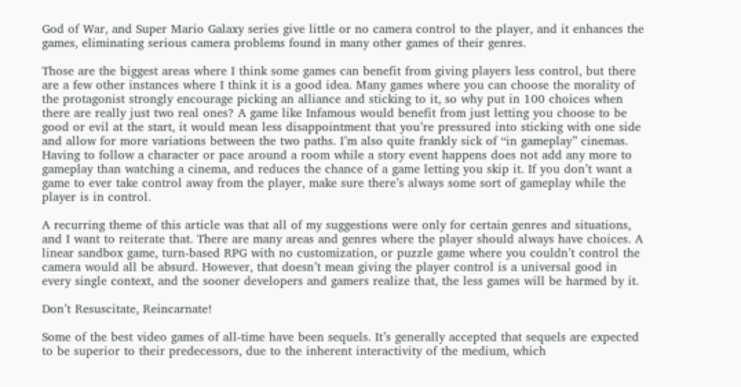God of War, and Super Mario Galaxy series give little or no camera control to the player, and it enhances the games, eliminating serious camera problems found in many other games of their genres.

Those are the biggest areas where I think some games can benefit from giving players less control, but there are a few other instances where I think it is a good idea. Many games where you can choose the morality of the protagonist strongly encourage picking an alliance and sticking to it, so why put in 100 choices when there are really just two real ones? A game like Infamous would benefit from just letting you choose to be good or evil at the start, it would mean less disappointment that you’re pressured into sticking with one side and allow for more variations between the two paths. I’m also quite frankly sick of “in gameplay” cinemas. Having to follow a character or pace around a room while a story event happens does not add any more to gameplay than watching a cinema, and reduces the chance of a game letting you skip it. If you don’t want a game to ever take control away from the player, make sure there’s always some sort of gameplay while the player is in control.

A recurring theme of this article was that all of my suggestions were only for certain genres and situations, and I want to reiterate that. There are many areas and genres where the player should always have choices. A linear sandbox game, turn-based RPG with no customization, or puzzle game where you couldn’t control the camera would all be absurd. However, that doesn’t mean giving the player control is a universal good in every single context, and the sooner developers and gamers realize that, the less games will be harmed by it.

Don’t Resuscitate, Reincarnate!

Some of the best video games of all-time have been sequels. It’s generally accepted that sequels are expected to be superior to their predecessors, due to the inherent interactivity of the medium, which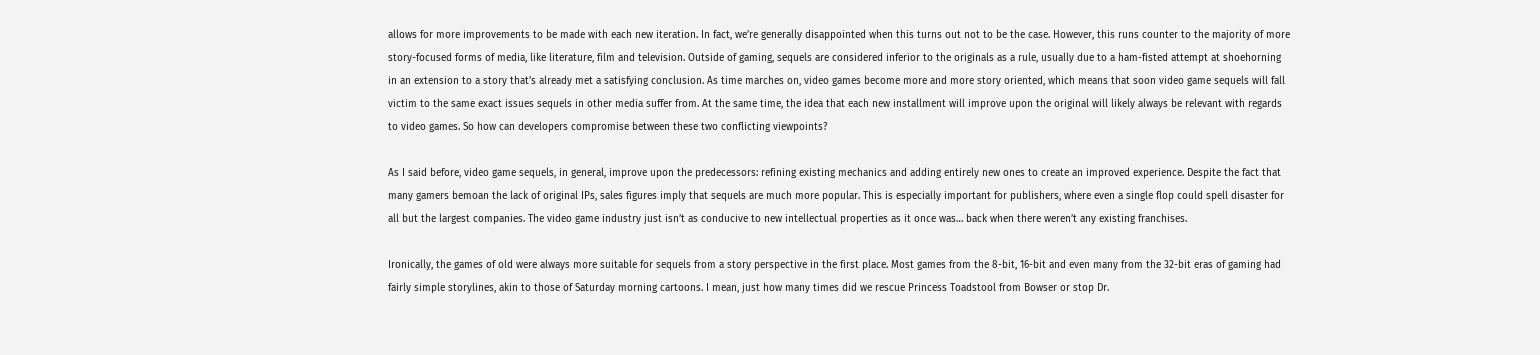allows for more improvements to be made with each new iteration. In fact, we’re generally disappointed when this turns out not to be the case. However, this runs counter to the majority of more story-focused forms of media, like literature, film and television. Outside of gaming, sequels are considered inferior to the originals as a rule, usually due to a ham-fisted attempt at shoehorning in an extension to a story that’s already met a satisfying conclusion. As time marches on, video games become more and more story oriented, which means that soon video game sequels will fall victim to the same exact issues sequels in other media suffer from. At the same time, the idea that each new installment will improve upon the original will likely always be relevant with regards to video games. So how can developers compromise between these two conflicting viewpoints?

As I said before, video game sequels, in general, improve upon the predecessors: refining existing mechanics and adding entirely new ones to create an improved experience. Despite the fact that many gamers bemoan the lack of original IPs, sales figures imply that sequels are much more popular. This is especially important for publishers, where even a single flop could spell disaster for all but the largest companies. The video game industry just isn’t as conducive to new intellectual properties as it once was… back when there weren’t any existing franchises.

Ironically, the games of old were always more suitable for sequels from a story perspective in the first place. Most games from the 8-bit, 16-bit and even many from the 32-bit eras of gaming had fairly simple storylines, akin to those of Saturday morning cartoons. I mean, just how many times did we rescue Princess Toadstool from Bowser or stop Dr.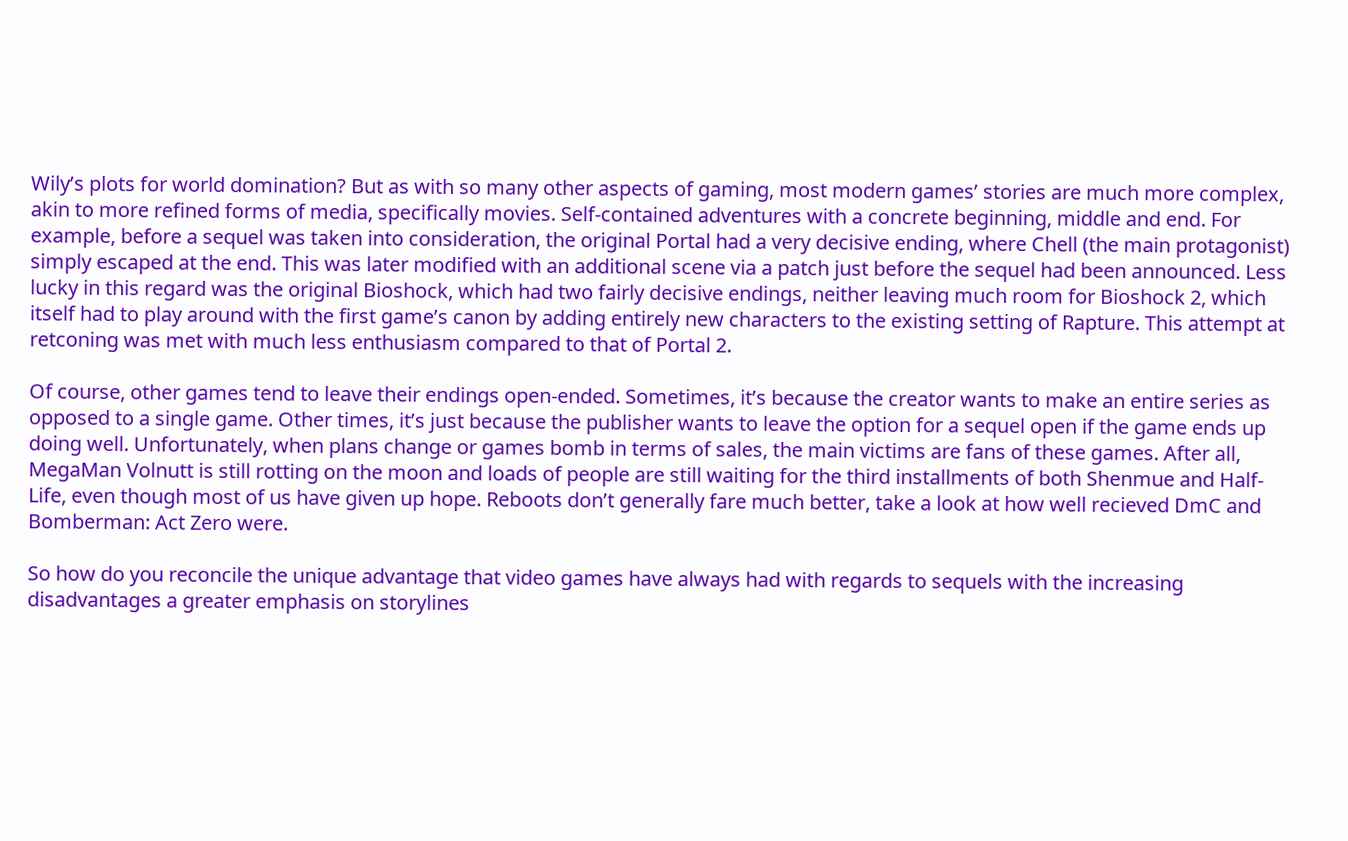Wily’s plots for world domination? But as with so many other aspects of gaming, most modern games’ stories are much more complex, akin to more refined forms of media, specifically movies. Self-contained adventures with a concrete beginning, middle and end. For example, before a sequel was taken into consideration, the original Portal had a very decisive ending, where Chell (the main protagonist) simply escaped at the end. This was later modified with an additional scene via a patch just before the sequel had been announced. Less lucky in this regard was the original Bioshock, which had two fairly decisive endings, neither leaving much room for Bioshock 2, which itself had to play around with the first game’s canon by adding entirely new characters to the existing setting of Rapture. This attempt at retconing was met with much less enthusiasm compared to that of Portal 2.

Of course, other games tend to leave their endings open-ended. Sometimes, it’s because the creator wants to make an entire series as opposed to a single game. Other times, it’s just because the publisher wants to leave the option for a sequel open if the game ends up doing well. Unfortunately, when plans change or games bomb in terms of sales, the main victims are fans of these games. After all, MegaMan Volnutt is still rotting on the moon and loads of people are still waiting for the third installments of both Shenmue and Half-Life, even though most of us have given up hope. Reboots don’t generally fare much better, take a look at how well recieved DmC and Bomberman: Act Zero were.

So how do you reconcile the unique advantage that video games have always had with regards to sequels with the increasing disadvantages a greater emphasis on storylines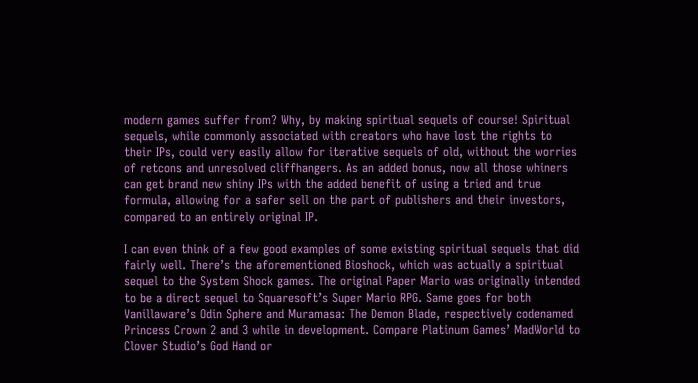modern games suffer from? Why, by making spiritual sequels of course! Spiritual sequels, while commonly associated with creators who have lost the rights to their IPs, could very easily allow for iterative sequels of old, without the worries of retcons and unresolved cliffhangers. As an added bonus, now all those whiners can get brand new shiny IPs with the added benefit of using a tried and true formula, allowing for a safer sell on the part of publishers and their investors, compared to an entirely original IP.

I can even think of a few good examples of some existing spiritual sequels that did fairly well. There’s the aforementioned Bioshock, which was actually a spiritual sequel to the System Shock games. The original Paper Mario was originally intended to be a direct sequel to Squaresoft’s Super Mario RPG. Same goes for both Vanillaware’s Odin Sphere and Muramasa: The Demon Blade, respectively codenamed Princess Crown 2 and 3 while in development. Compare Platinum Games’ MadWorld to Clover Studio’s God Hand or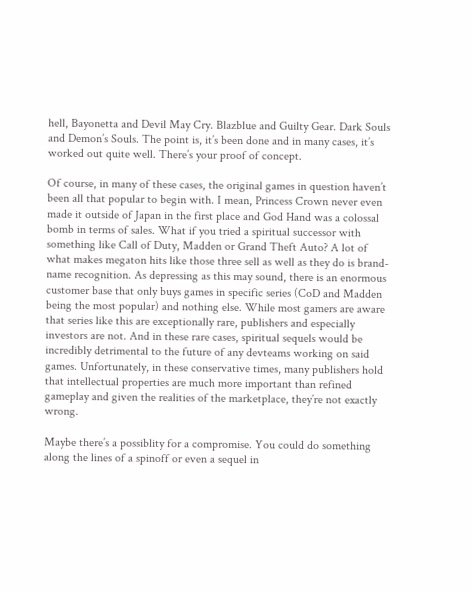hell, Bayonetta and Devil May Cry. Blazblue and Guilty Gear. Dark Souls and Demon’s Souls. The point is, it’s been done and in many cases, it’s worked out quite well. There’s your proof of concept.

Of course, in many of these cases, the original games in question haven’t been all that popular to begin with. I mean, Princess Crown never even made it outside of Japan in the first place and God Hand was a colossal bomb in terms of sales. What if you tried a spiritual successor with something like Call of Duty, Madden or Grand Theft Auto? A lot of what makes megaton hits like those three sell as well as they do is brand-name recognition. As depressing as this may sound, there is an enormous customer base that only buys games in specific series (CoD and Madden being the most popular) and nothing else. While most gamers are aware that series like this are exceptionally rare, publishers and especially investors are not. And in these rare cases, spiritual sequels would be incredibly detrimental to the future of any devteams working on said games. Unfortunately, in these conservative times, many publishers hold that intellectual properties are much more important than refined gameplay and given the realities of the marketplace, they’re not exactly wrong.

Maybe there’s a possiblity for a compromise. You could do something along the lines of a spinoff or even a sequel in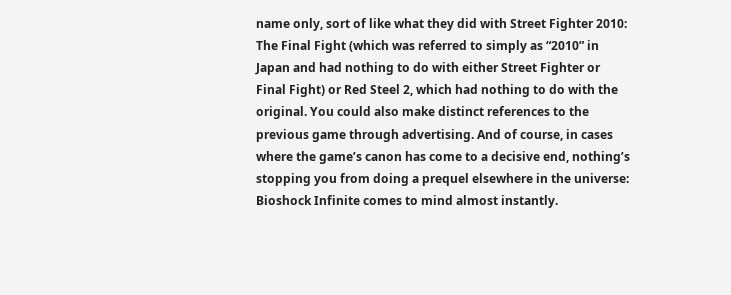name only, sort of like what they did with Street Fighter 2010: The Final Fight (which was referred to simply as “2010” in Japan and had nothing to do with either Street Fighter or Final Fight) or Red Steel 2, which had nothing to do with the original. You could also make distinct references to the previous game through advertising. And of course, in cases where the game’s canon has come to a decisive end, nothing’s stopping you from doing a prequel elsewhere in the universe: Bioshock Infinite comes to mind almost instantly.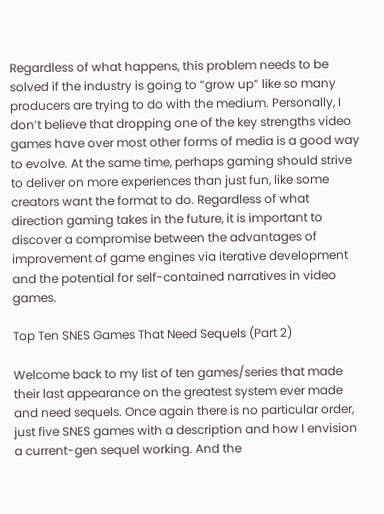Regardless of what happens, this problem needs to be solved if the industry is going to “grow up” like so many producers are trying to do with the medium. Personally, I don’t believe that dropping one of the key strengths video games have over most other forms of media is a good way to evolve. At the same time, perhaps gaming should strive to deliver on more experiences than just fun, like some creators want the format to do. Regardless of what direction gaming takes in the future, it is important to discover a compromise between the advantages of improvement of game engines via iterative development and the potential for self-contained narratives in video games.

Top Ten SNES Games That Need Sequels (Part 2)

Welcome back to my list of ten games/series that made their last appearance on the greatest system ever made and need sequels. Once again there is no particular order, just five SNES games with a description and how I envision a current-gen sequel working. And the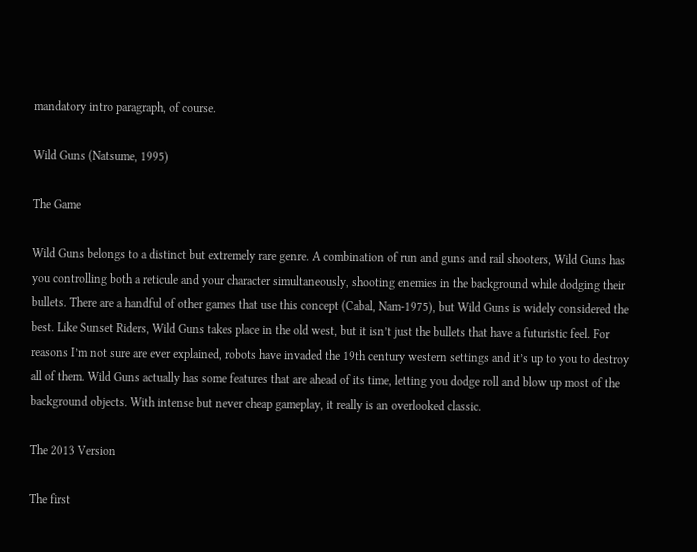mandatory intro paragraph, of course.

Wild Guns (Natsume, 1995)

The Game

Wild Guns belongs to a distinct but extremely rare genre. A combination of run and guns and rail shooters, Wild Guns has you controlling both a reticule and your character simultaneously, shooting enemies in the background while dodging their bullets. There are a handful of other games that use this concept (Cabal, Nam-1975), but Wild Guns is widely considered the best. Like Sunset Riders, Wild Guns takes place in the old west, but it isn’t just the bullets that have a futuristic feel. For reasons I’m not sure are ever explained, robots have invaded the 19th century western settings and it’s up to you to destroy all of them. Wild Guns actually has some features that are ahead of its time, letting you dodge roll and blow up most of the background objects. With intense but never cheap gameplay, it really is an overlooked classic.

The 2013 Version

The first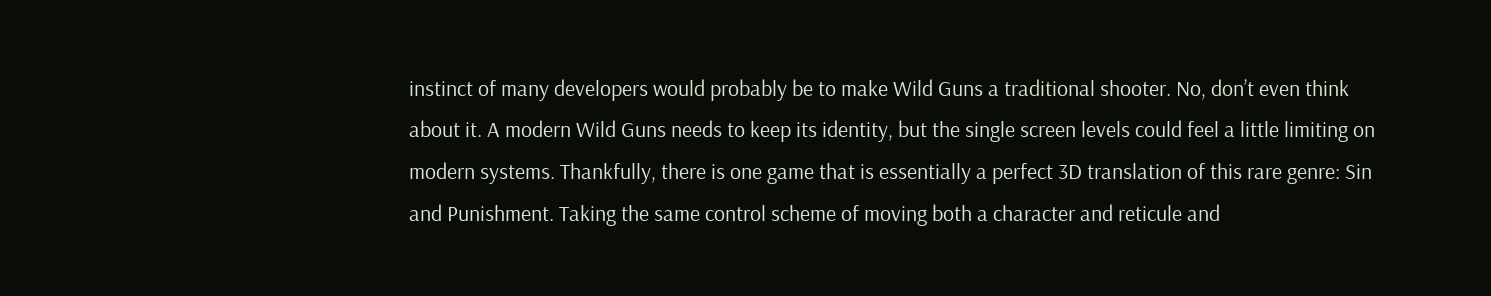instinct of many developers would probably be to make Wild Guns a traditional shooter. No, don’t even think about it. A modern Wild Guns needs to keep its identity, but the single screen levels could feel a little limiting on modern systems. Thankfully, there is one game that is essentially a perfect 3D translation of this rare genre: Sin and Punishment. Taking the same control scheme of moving both a character and reticule and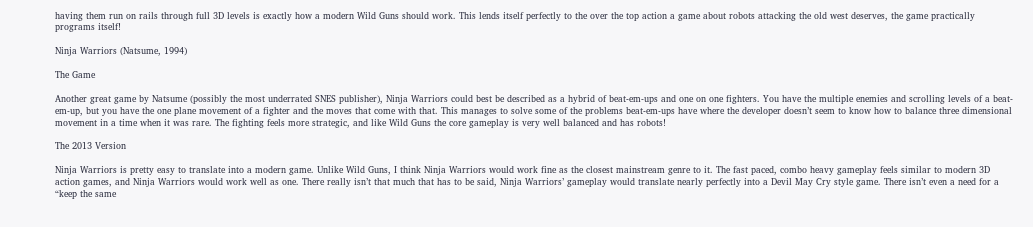having them run on rails through full 3D levels is exactly how a modern Wild Guns should work. This lends itself perfectly to the over the top action a game about robots attacking the old west deserves, the game practically programs itself!

Ninja Warriors (Natsume, 1994)

The Game

Another great game by Natsume (possibly the most underrated SNES publisher), Ninja Warriors could best be described as a hybrid of beat-em-ups and one on one fighters. You have the multiple enemies and scrolling levels of a beat-em-up, but you have the one plane movement of a fighter and the moves that come with that. This manages to solve some of the problems beat-em-ups have where the developer doesn’t seem to know how to balance three dimensional movement in a time when it was rare. The fighting feels more strategic, and like Wild Guns the core gameplay is very well balanced and has robots!

The 2013 Version

Ninja Warriors is pretty easy to translate into a modern game. Unlike Wild Guns, I think Ninja Warriors would work fine as the closest mainstream genre to it. The fast paced, combo heavy gameplay feels similar to modern 3D action games, and Ninja Warriors would work well as one. There really isn’t that much that has to be said, Ninja Warriors’ gameplay would translate nearly perfectly into a Devil May Cry style game. There isn’t even a need for a “keep the same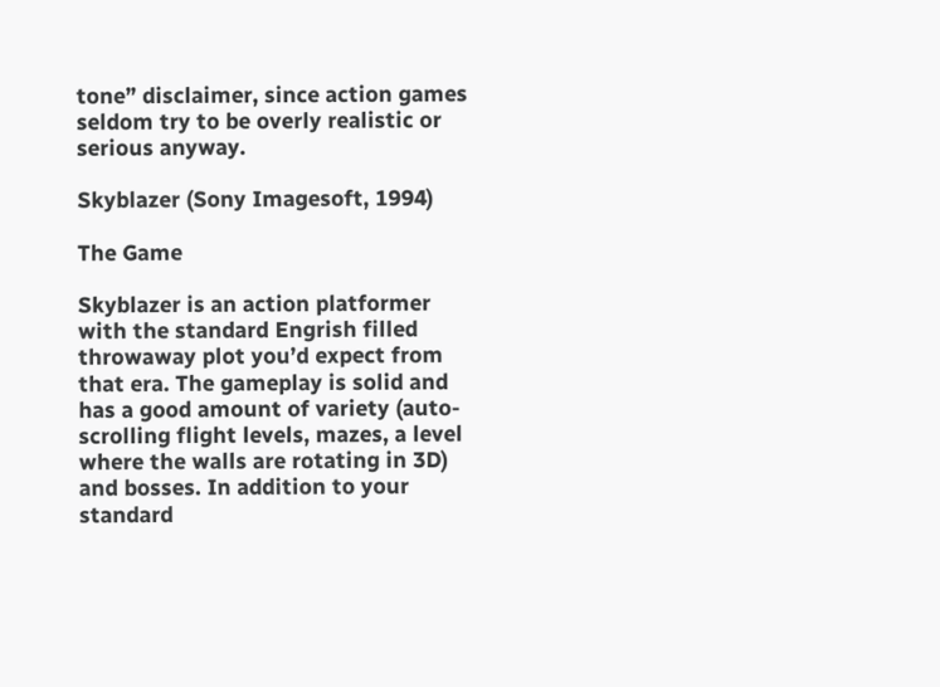tone” disclaimer, since action games seldom try to be overly realistic or serious anyway.

Skyblazer (Sony Imagesoft, 1994)

The Game

Skyblazer is an action platformer with the standard Engrish filled throwaway plot you’d expect from that era. The gameplay is solid and has a good amount of variety (auto-scrolling flight levels, mazes, a level where the walls are rotating in 3D) and bosses. In addition to your standard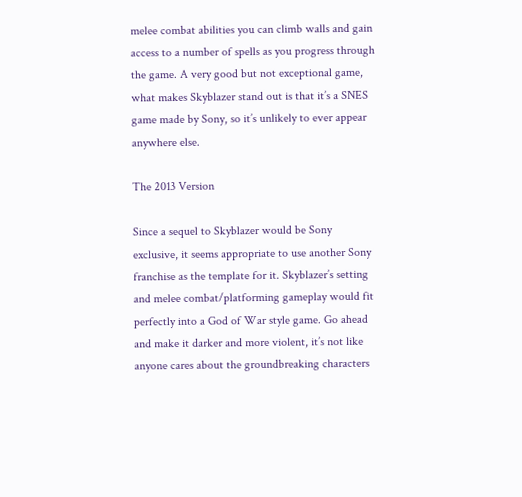melee combat abilities you can climb walls and gain access to a number of spells as you progress through the game. A very good but not exceptional game, what makes Skyblazer stand out is that it’s a SNES game made by Sony, so it’s unlikely to ever appear anywhere else.

The 2013 Version

Since a sequel to Skyblazer would be Sony exclusive, it seems appropriate to use another Sony franchise as the template for it. Skyblazer’s setting and melee combat/platforming gameplay would fit perfectly into a God of War style game. Go ahead and make it darker and more violent, it’s not like anyone cares about the groundbreaking characters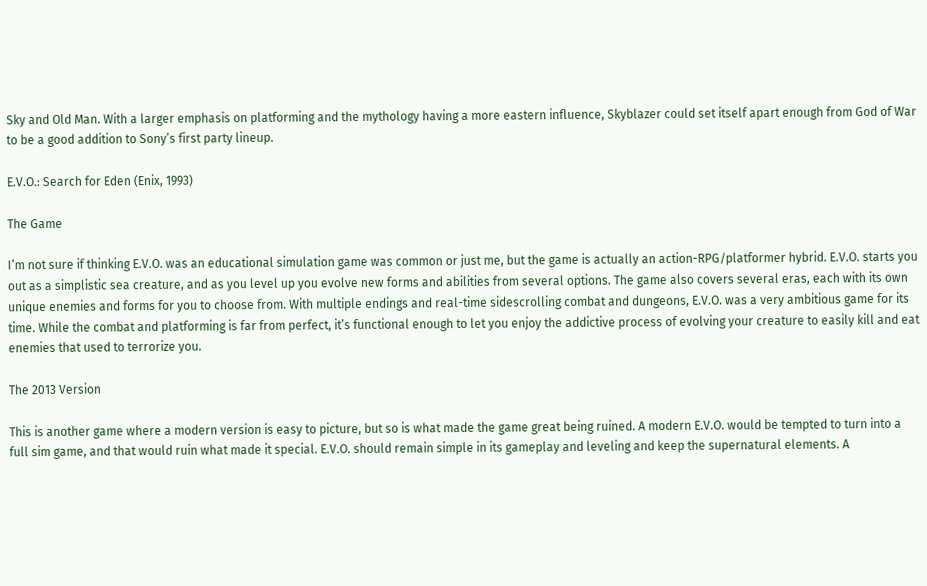Sky and Old Man. With a larger emphasis on platforming and the mythology having a more eastern influence, Skyblazer could set itself apart enough from God of War to be a good addition to Sony’s first party lineup.

E.V.O.: Search for Eden (Enix, 1993)

The Game

I’m not sure if thinking E.V.O. was an educational simulation game was common or just me, but the game is actually an action-RPG/platformer hybrid. E.V.O. starts you out as a simplistic sea creature, and as you level up you evolve new forms and abilities from several options. The game also covers several eras, each with its own unique enemies and forms for you to choose from. With multiple endings and real-time sidescrolling combat and dungeons, E.V.O. was a very ambitious game for its time. While the combat and platforming is far from perfect, it’s functional enough to let you enjoy the addictive process of evolving your creature to easily kill and eat enemies that used to terrorize you.

The 2013 Version

This is another game where a modern version is easy to picture, but so is what made the game great being ruined. A modern E.V.O. would be tempted to turn into a full sim game, and that would ruin what made it special. E.V.O. should remain simple in its gameplay and leveling and keep the supernatural elements. A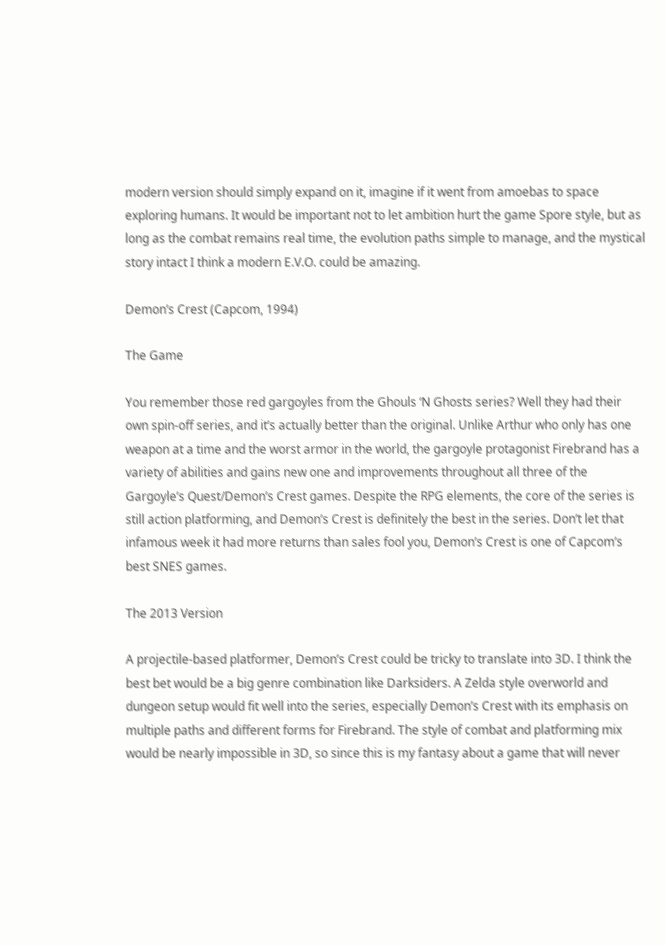modern version should simply expand on it, imagine if it went from amoebas to space exploring humans. It would be important not to let ambition hurt the game Spore style, but as long as the combat remains real time, the evolution paths simple to manage, and the mystical story intact I think a modern E.V.O. could be amazing.

Demon’s Crest (Capcom, 1994)

The Game

You remember those red gargoyles from the Ghouls ‘N Ghosts series? Well they had their own spin-off series, and it’s actually better than the original. Unlike Arthur who only has one weapon at a time and the worst armor in the world, the gargoyle protagonist Firebrand has a variety of abilities and gains new one and improvements throughout all three of the Gargoyle’s Quest/Demon’s Crest games. Despite the RPG elements, the core of the series is still action platforming, and Demon’s Crest is definitely the best in the series. Don’t let that infamous week it had more returns than sales fool you, Demon’s Crest is one of Capcom’s best SNES games.

The 2013 Version

A projectile-based platformer, Demon’s Crest could be tricky to translate into 3D. I think the best bet would be a big genre combination like Darksiders. A Zelda style overworld and dungeon setup would fit well into the series, especially Demon’s Crest with its emphasis on multiple paths and different forms for Firebrand. The style of combat and platforming mix would be nearly impossible in 3D, so since this is my fantasy about a game that will never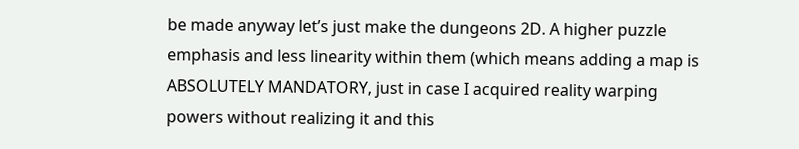be made anyway let’s just make the dungeons 2D. A higher puzzle emphasis and less linearity within them (which means adding a map is ABSOLUTELY MANDATORY, just in case I acquired reality warping powers without realizing it and this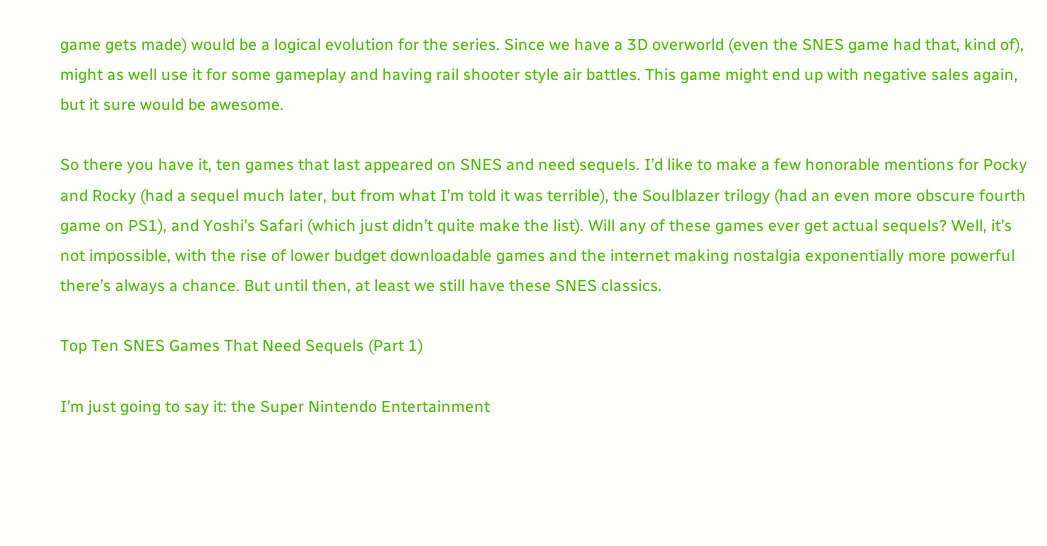game gets made) would be a logical evolution for the series. Since we have a 3D overworld (even the SNES game had that, kind of), might as well use it for some gameplay and having rail shooter style air battles. This game might end up with negative sales again, but it sure would be awesome.

So there you have it, ten games that last appeared on SNES and need sequels. I’d like to make a few honorable mentions for Pocky and Rocky (had a sequel much later, but from what I’m told it was terrible), the Soulblazer trilogy (had an even more obscure fourth game on PS1), and Yoshi’s Safari (which just didn’t quite make the list). Will any of these games ever get actual sequels? Well, it’s not impossible, with the rise of lower budget downloadable games and the internet making nostalgia exponentially more powerful there’s always a chance. But until then, at least we still have these SNES classics.

Top Ten SNES Games That Need Sequels (Part 1)

I’m just going to say it: the Super Nintendo Entertainment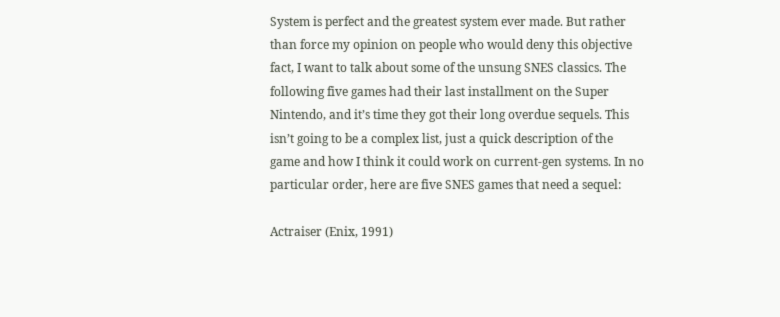System is perfect and the greatest system ever made. But rather than force my opinion on people who would deny this objective fact, I want to talk about some of the unsung SNES classics. The following five games had their last installment on the Super Nintendo, and it’s time they got their long overdue sequels. This isn’t going to be a complex list, just a quick description of the game and how I think it could work on current-gen systems. In no particular order, here are five SNES games that need a sequel:

Actraiser (Enix, 1991)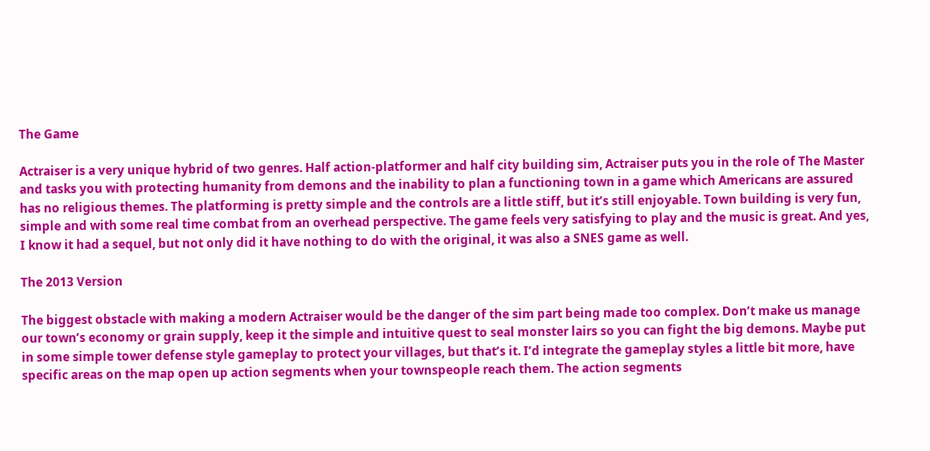The Game

Actraiser is a very unique hybrid of two genres. Half action-platformer and half city building sim, Actraiser puts you in the role of The Master and tasks you with protecting humanity from demons and the inability to plan a functioning town in a game which Americans are assured has no religious themes. The platforming is pretty simple and the controls are a little stiff, but it’s still enjoyable. Town building is very fun, simple and with some real time combat from an overhead perspective. The game feels very satisfying to play and the music is great. And yes, I know it had a sequel, but not only did it have nothing to do with the original, it was also a SNES game as well.

The 2013 Version

The biggest obstacle with making a modern Actraiser would be the danger of the sim part being made too complex. Don’t make us manage our town’s economy or grain supply, keep it the simple and intuitive quest to seal monster lairs so you can fight the big demons. Maybe put in some simple tower defense style gameplay to protect your villages, but that’s it. I’d integrate the gameplay styles a little bit more, have specific areas on the map open up action segments when your townspeople reach them. The action segments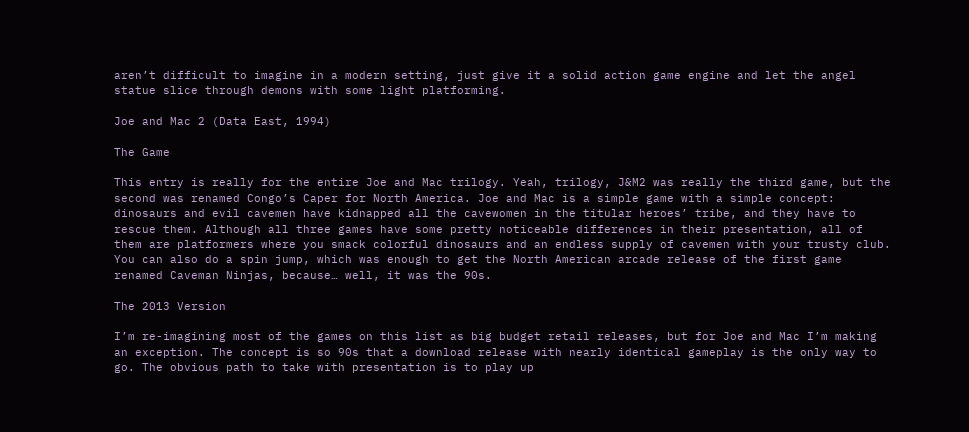aren’t difficult to imagine in a modern setting, just give it a solid action game engine and let the angel statue slice through demons with some light platforming.

Joe and Mac 2 (Data East, 1994)

The Game

This entry is really for the entire Joe and Mac trilogy. Yeah, trilogy, J&M2 was really the third game, but the second was renamed Congo’s Caper for North America. Joe and Mac is a simple game with a simple concept: dinosaurs and evil cavemen have kidnapped all the cavewomen in the titular heroes’ tribe, and they have to rescue them. Although all three games have some pretty noticeable differences in their presentation, all of them are platformers where you smack colorful dinosaurs and an endless supply of cavemen with your trusty club. You can also do a spin jump, which was enough to get the North American arcade release of the first game renamed Caveman Ninjas, because… well, it was the 90s.

The 2013 Version

I’m re-imagining most of the games on this list as big budget retail releases, but for Joe and Mac I’m making an exception. The concept is so 90s that a download release with nearly identical gameplay is the only way to go. The obvious path to take with presentation is to play up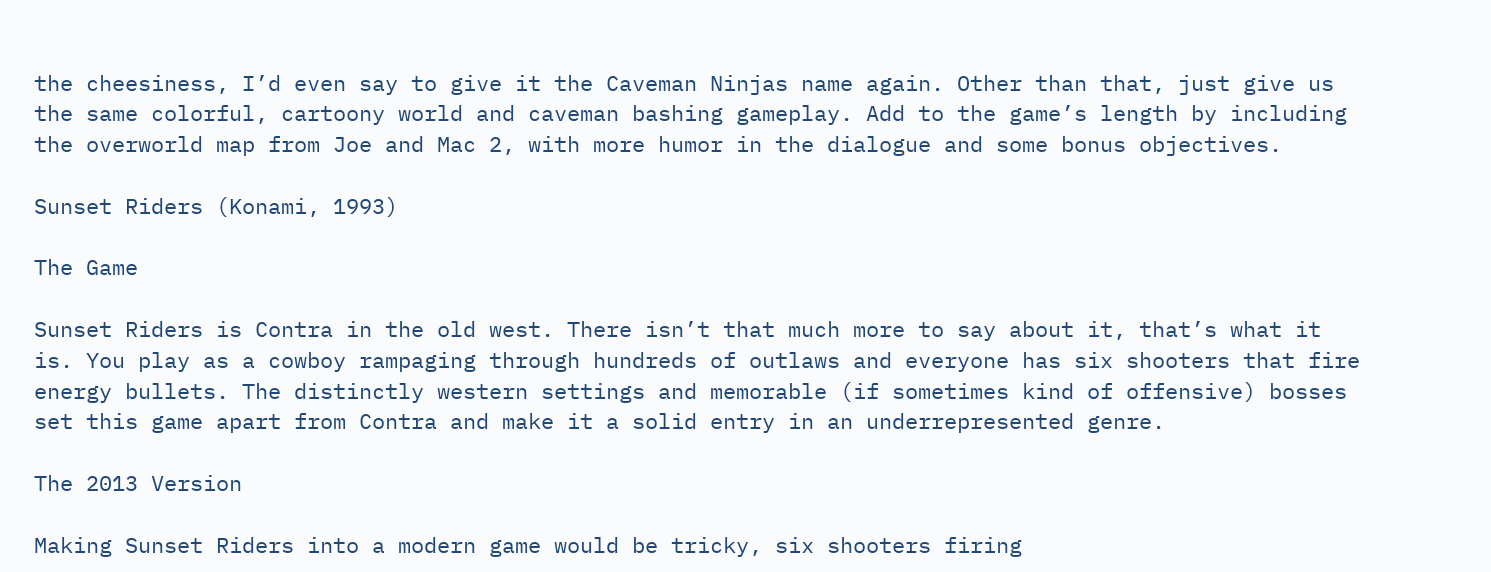the cheesiness, I’d even say to give it the Caveman Ninjas name again. Other than that, just give us the same colorful, cartoony world and caveman bashing gameplay. Add to the game’s length by including the overworld map from Joe and Mac 2, with more humor in the dialogue and some bonus objectives.

Sunset Riders (Konami, 1993)

The Game

Sunset Riders is Contra in the old west. There isn’t that much more to say about it, that’s what it is. You play as a cowboy rampaging through hundreds of outlaws and everyone has six shooters that fire energy bullets. The distinctly western settings and memorable (if sometimes kind of offensive) bosses set this game apart from Contra and make it a solid entry in an underrepresented genre.

The 2013 Version

Making Sunset Riders into a modern game would be tricky, six shooters firing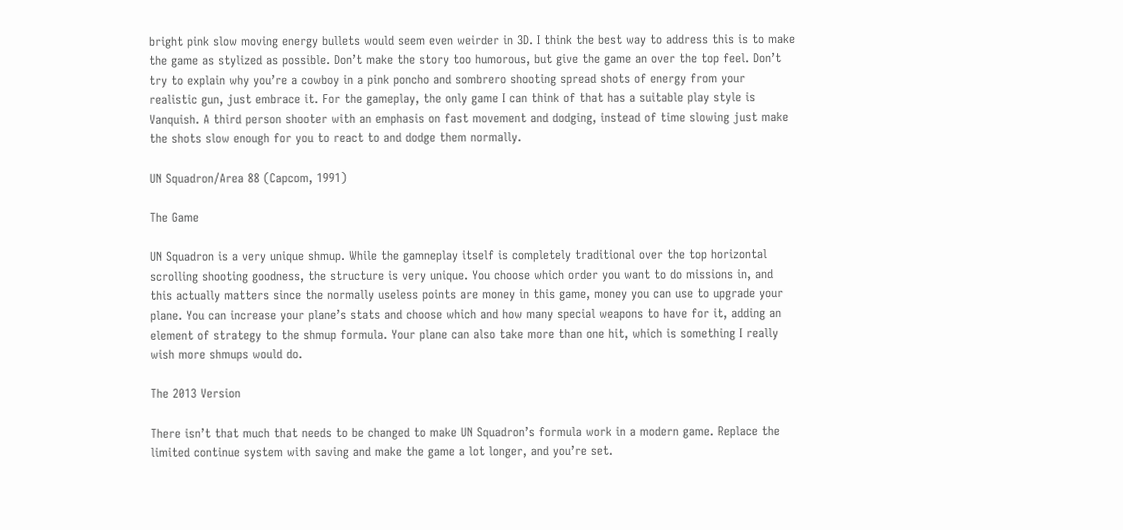bright pink slow moving energy bullets would seem even weirder in 3D. I think the best way to address this is to make the game as stylized as possible. Don’t make the story too humorous, but give the game an over the top feel. Don’t try to explain why you’re a cowboy in a pink poncho and sombrero shooting spread shots of energy from your realistic gun, just embrace it. For the gameplay, the only game I can think of that has a suitable play style is Vanquish. A third person shooter with an emphasis on fast movement and dodging, instead of time slowing just make the shots slow enough for you to react to and dodge them normally.

UN Squadron/Area 88 (Capcom, 1991)

The Game

UN Squadron is a very unique shmup. While the gamneplay itself is completely traditional over the top horizontal scrolling shooting goodness, the structure is very unique. You choose which order you want to do missions in, and this actually matters since the normally useless points are money in this game, money you can use to upgrade your plane. You can increase your plane’s stats and choose which and how many special weapons to have for it, adding an element of strategy to the shmup formula. Your plane can also take more than one hit, which is something I really wish more shmups would do.

The 2013 Version

There isn’t that much that needs to be changed to make UN Squadron’s formula work in a modern game. Replace the limited continue system with saving and make the game a lot longer, and you’re set.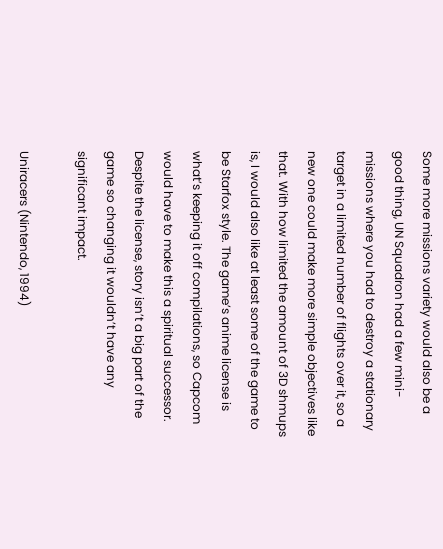Some more missions variety would also be a good thing, UN Squadron had a few mini-missions where you had to destroy a stationary target in a limited number of flights over it, so a new one could make more simple objectives like that. With how limited the amount of 3D shmups is, I would also like at least some of the game to be Starfox style. The game’s anime license is what’s keeping it off compilations, so Capcom would have to make this a spiritual successor. Despite the license, story isn’t a big part of the game so changing it wouldn’t have any significant impact.

Uniracers (Nintendo, 1994)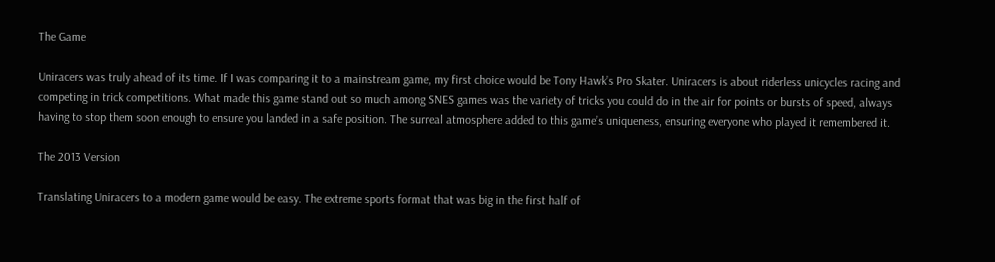The Game

Uniracers was truly ahead of its time. If I was comparing it to a mainstream game, my first choice would be Tony Hawk’s Pro Skater. Uniracers is about riderless unicycles racing and competing in trick competitions. What made this game stand out so much among SNES games was the variety of tricks you could do in the air for points or bursts of speed, always having to stop them soon enough to ensure you landed in a safe position. The surreal atmosphere added to this game’s uniqueness, ensuring everyone who played it remembered it.

The 2013 Version

Translating Uniracers to a modern game would be easy. The extreme sports format that was big in the first half of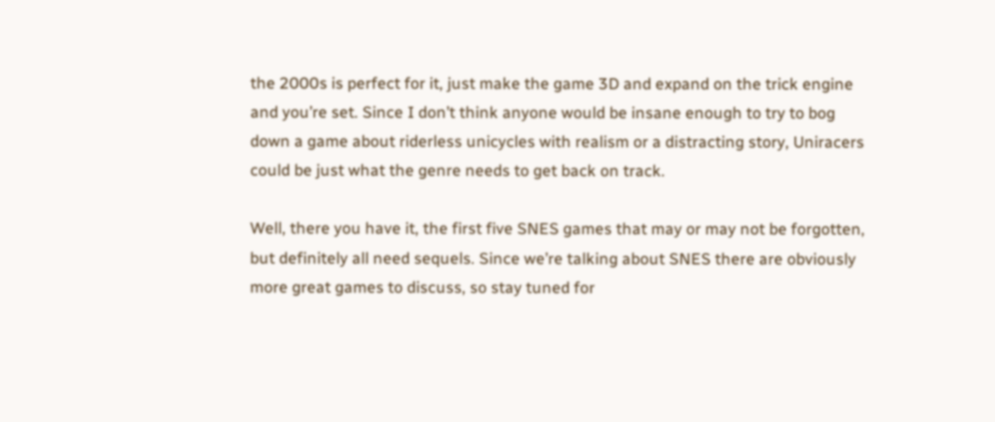the 2000s is perfect for it, just make the game 3D and expand on the trick engine and you’re set. Since I don’t think anyone would be insane enough to try to bog down a game about riderless unicycles with realism or a distracting story, Uniracers could be just what the genre needs to get back on track.

Well, there you have it, the first five SNES games that may or may not be forgotten, but definitely all need sequels. Since we’re talking about SNES there are obviously more great games to discuss, so stay tuned for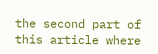the second part of this article where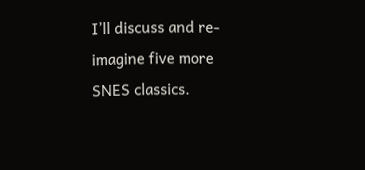I’ll discuss and re-imagine five more SNES classics.